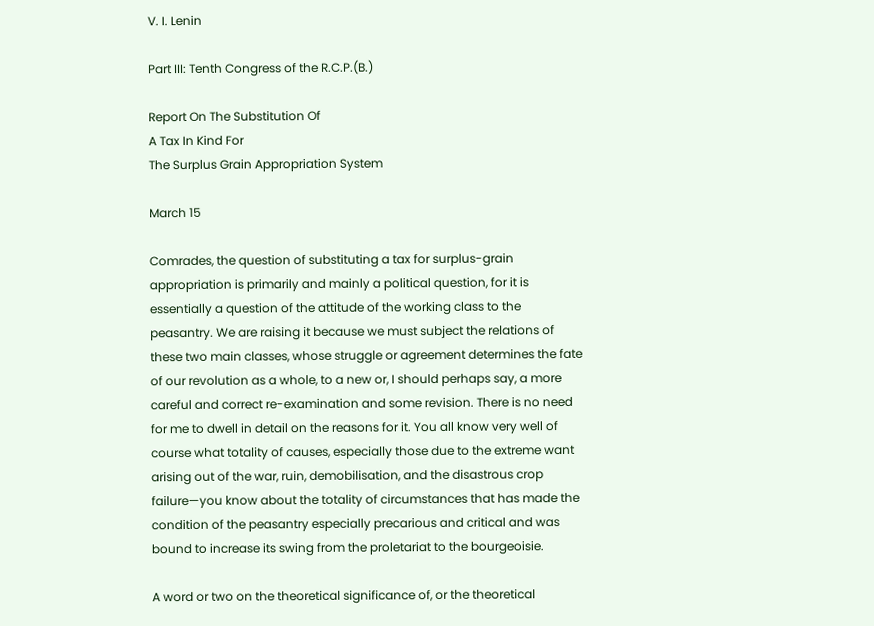V. I. Lenin

Part III: Tenth Congress of the R.C.P.(B.)

Report On The Substitution Of
A Tax In Kind For
The Surplus Grain Appropriation System

March 15

Comrades, the question of substituting a tax for surplus-grain appropriation is primarily and mainly a political question, for it is essentially a question of the attitude of the working class to the peasantry. We are raising it because we must subject the relations of these two main classes, whose struggle or agreement determines the fate of our revolution as a whole, to a new or, I should perhaps say, a more careful and correct re-examination and some revision. There is no need for me to dwell in detail on the reasons for it. You all know very well of course what totality of causes, especially those due to the extreme want arising out of the war, ruin, demobilisation, and the disastrous crop failure—you know about the totality of circumstances that has made the condition of the peasantry especially precarious and critical and was bound to increase its swing from the proletariat to the bourgeoisie.

A word or two on the theoretical significance of, or the theoretical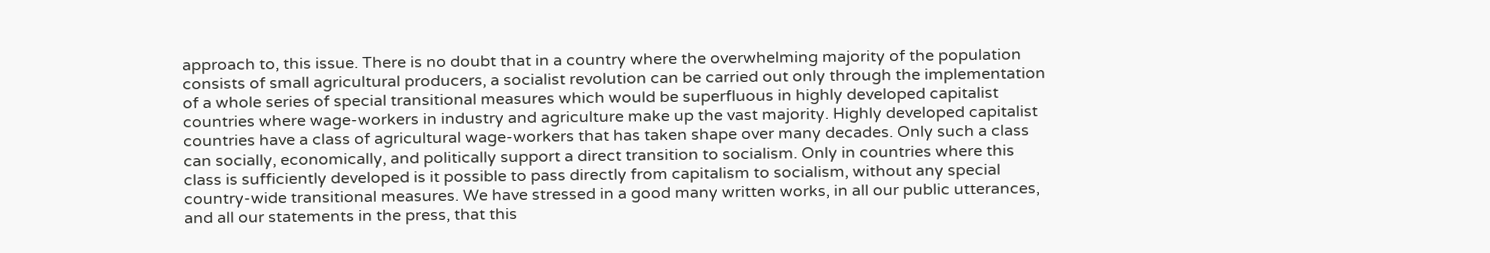approach to, this issue. There is no doubt that in a country where the overwhelming majority of the population consists of small agricultural producers, a socialist revolution can be carried out only through the implementation of a whole series of special transitional measures which would be superfluous in highly developed capitalist countries where wage-workers in industry and agriculture make up the vast majority. Highly developed capitalist countries have a class of agricultural wage-workers that has taken shape over many decades. Only such a class can socially, economically, and politically support a direct transition to socialism. Only in countries where this class is sufficiently developed is it possible to pass directly from capitalism to socialism, without any special country-wide transitional measures. We have stressed in a good many written works, in all our public utterances, and all our statements in the press, that this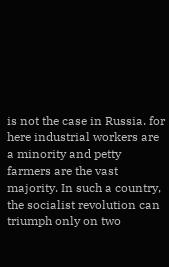is not the case in Russia. for here industrial workers are a minority and petty farmers are the vast majority. In such a country, the socialist revolution can triumph only on two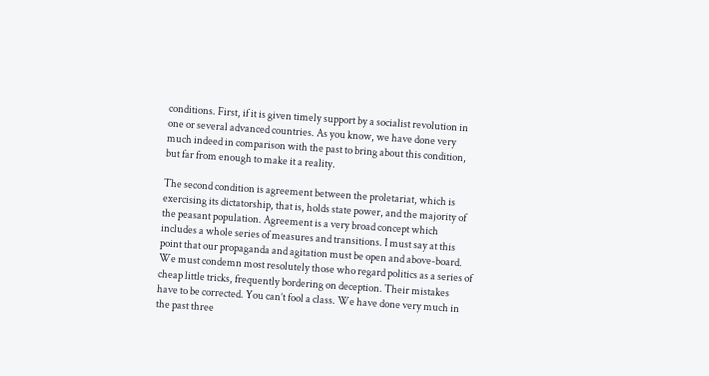conditions. First, if it is given timely support by a socialist revolution in one or several advanced countries. As you know, we have done very much indeed in comparison with the past to bring about this condition, but far from enough to make it a reality.

The second condition is agreement between the proletariat, which is exercising its dictatorship, that is, holds state power, and the majority of the peasant population. Agreement is a very broad concept which includes a whole series of measures and transitions. I must say at this point that our propaganda and agitation must be open and above-board. We must condemn most resolutely those who regard politics as a series of cheap little tricks, frequently bordering on deception. Their mistakes have to be corrected. You can’t fool a class. We have done very much in the past three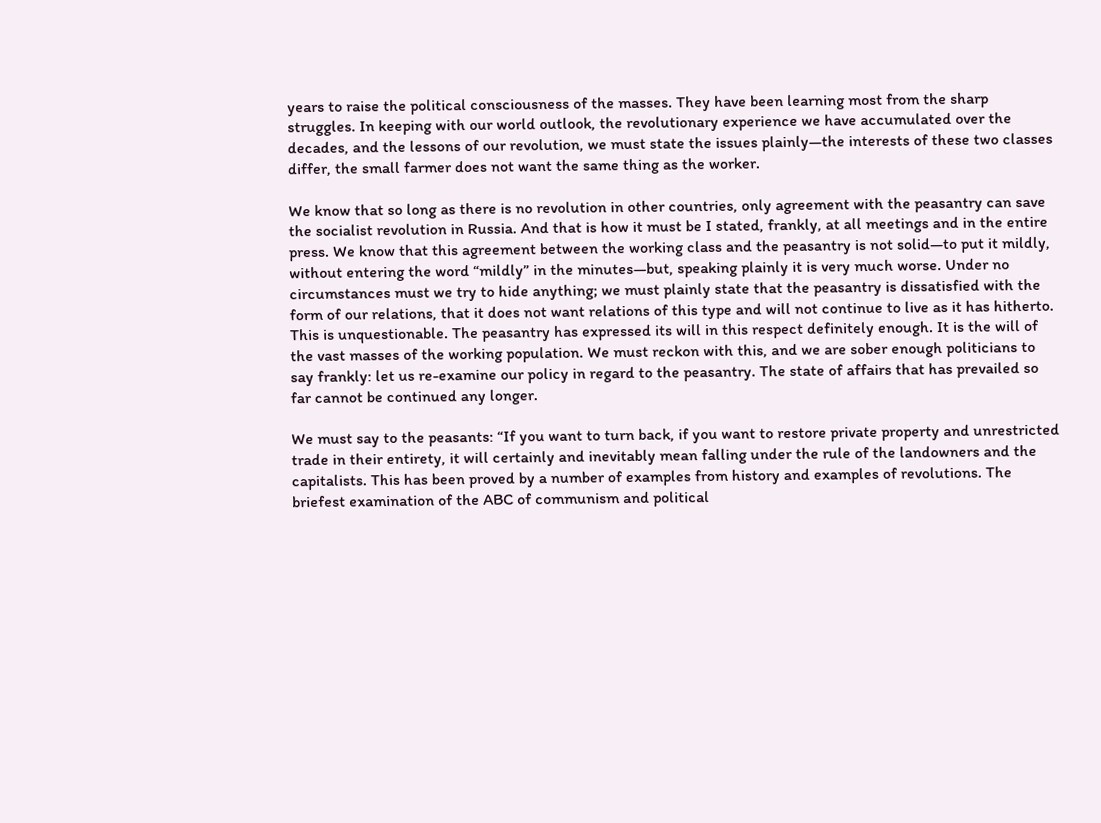years to raise the political consciousness of the masses. They have been learning most from the sharp struggles. In keeping with our world outlook, the revolutionary experience we have accumulated over the decades, and the lessons of our revolution, we must state the issues plainly—the interests of these two classes differ, the small farmer does not want the same thing as the worker.

We know that so long as there is no revolution in other countries, only agreement with the peasantry can save the socialist revolution in Russia. And that is how it must be I stated, frankly, at all meetings and in the entire press. We know that this agreement between the working class and the peasantry is not solid—to put it mildly, without entering the word “mildly” in the minutes—but, speaking plainly it is very much worse. Under no circumstances must we try to hide anything; we must plainly state that the peasantry is dissatisfied with the form of our relations, that it does not want relations of this type and will not continue to live as it has hitherto. This is unquestionable. The peasantry has expressed its will in this respect definitely enough. It is the will of the vast masses of the working population. We must reckon with this, and we are sober enough politicians to say frankly: let us re-examine our policy in regard to the peasantry. The state of affairs that has prevailed so far cannot be continued any longer.

We must say to the peasants: “If you want to turn back, if you want to restore private property and unrestricted trade in their entirety, it will certainly and inevitably mean falling under the rule of the landowners and the capitalists. This has been proved by a number of examples from history and examples of revolutions. The briefest examination of the ABC of communism and political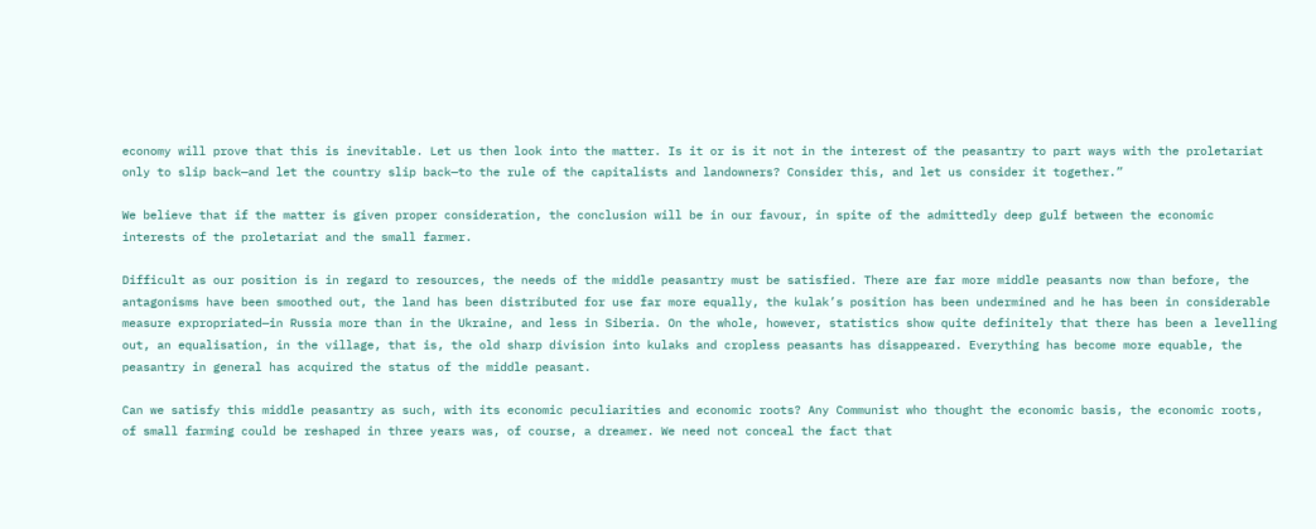economy will prove that this is inevitable. Let us then look into the matter. Is it or is it not in the interest of the peasantry to part ways with the proletariat only to slip back—and let the country slip back—to the rule of the capitalists and landowners? Consider this, and let us consider it together.”

We believe that if the matter is given proper consideration, the conclusion will be in our favour, in spite of the admittedly deep gulf between the economic interests of the proletariat and the small farmer.

Difficult as our position is in regard to resources, the needs of the middle peasantry must be satisfied. There are far more middle peasants now than before, the antagonisms have been smoothed out, the land has been distributed for use far more equally, the kulak’s position has been undermined and he has been in considerable measure expropriated—in Russia more than in the Ukraine, and less in Siberia. On the whole, however, statistics show quite definitely that there has been a levelling out, an equalisation, in the village, that is, the old sharp division into kulaks and cropless peasants has disappeared. Everything has become more equable, the peasantry in general has acquired the status of the middle peasant.

Can we satisfy this middle peasantry as such, with its economic peculiarities and economic roots? Any Communist who thought the economic basis, the economic roots, of small farming could be reshaped in three years was, of course, a dreamer. We need not conceal the fact that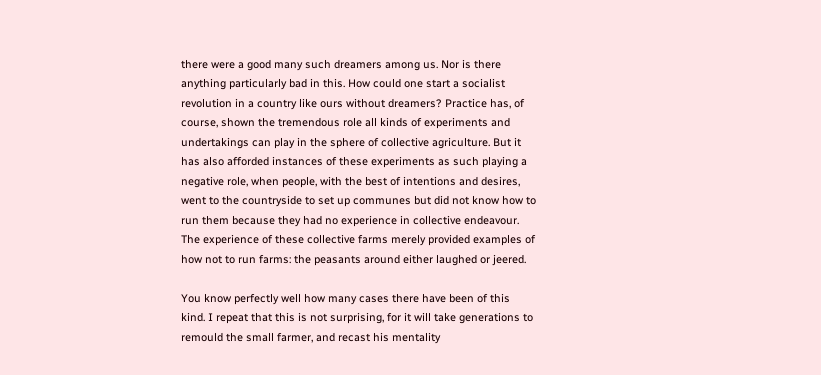there were a good many such dreamers among us. Nor is there anything particularly bad in this. How could one start a socialist revolution in a country like ours without dreamers? Practice has, of course, shown the tremendous role all kinds of experiments and undertakings can play in the sphere of collective agriculture. But it has also afforded instances of these experiments as such playing a negative role, when people, with the best of intentions and desires, went to the countryside to set up communes but did not know how to run them because they had no experience in collective endeavour. The experience of these collective farms merely provided examples of how not to run farms: the peasants around either laughed or jeered.

You know perfectly well how many cases there have been of this kind. I repeat that this is not surprising, for it will take generations to remould the small farmer, and recast his mentality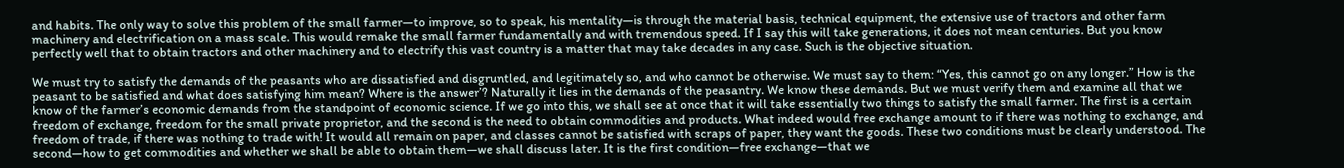and habits. The only way to solve this problem of the small farmer—to improve, so to speak, his mentality—is through the material basis, technical equipment, the extensive use of tractors and other farm machinery and electrification on a mass scale. This would remake the small farmer fundamentally and with tremendous speed. If I say this will take generations, it does not mean centuries. But you know perfectly well that to obtain tractors and other machinery and to electrify this vast country is a matter that may take decades in any case. Such is the objective situation.

We must try to satisfy the demands of the peasants who are dissatisfied and disgruntled, and legitimately so, and who cannot be otherwise. We must say to them: “Yes, this cannot go on any longer.” How is the peasant to be satisfied and what does satisfying him mean? Where is the answer’? Naturally it lies in the demands of the peasantry. We know these demands. But we must verify them and examine all that we know of the farmer’s economic demands from the standpoint of economic science. If we go into this, we shall see at once that it will take essentially two things to satisfy the small farmer. The first is a certain freedom of exchange, freedom for the small private proprietor, and the second is the need to obtain commodities and products. What indeed would free exchange amount to if there was nothing to exchange, and freedom of trade, if there was nothing to trade with! It would all remain on paper, and classes cannot be satisfied with scraps of paper, they want the goods. These two conditions must be clearly understood. The second—how to get commodities and whether we shall be able to obtain them—we shall discuss later. It is the first condition—free exchange—that we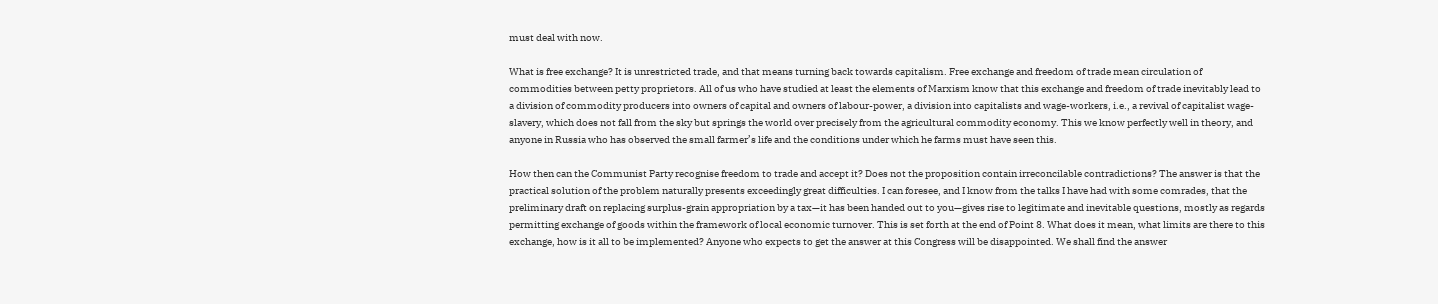must deal with now.

What is free exchange? It is unrestricted trade, and that means turning back towards capitalism. Free exchange and freedom of trade mean circulation of commodities between petty proprietors. All of us who have studied at least the elements of Marxism know that this exchange and freedom of trade inevitably lead to a division of commodity producers into owners of capital and owners of labour-power, a division into capitalists and wage-workers, i.e., a revival of capitalist wage-slavery, which does not fall from the sky but springs the world over precisely from the agricultural commodity economy. This we know perfectly well in theory, and anyone in Russia who has observed the small farmer’s life and the conditions under which he farms must have seen this.

How then can the Communist Party recognise freedom to trade and accept it? Does not the proposition contain irreconcilable contradictions? The answer is that the practical solution of the problem naturally presents exceedingly great difficulties. I can foresee, and I know from the talks I have had with some comrades, that the preliminary draft on replacing surplus-grain appropriation by a tax—it has been handed out to you—gives rise to legitimate and inevitable questions, mostly as regards permitting exchange of goods within the framework of local economic turnover. This is set forth at the end of Point 8. What does it mean, what limits are there to this exchange, how is it all to be implemented? Anyone who expects to get the answer at this Congress will be disappointed. We shall find the answer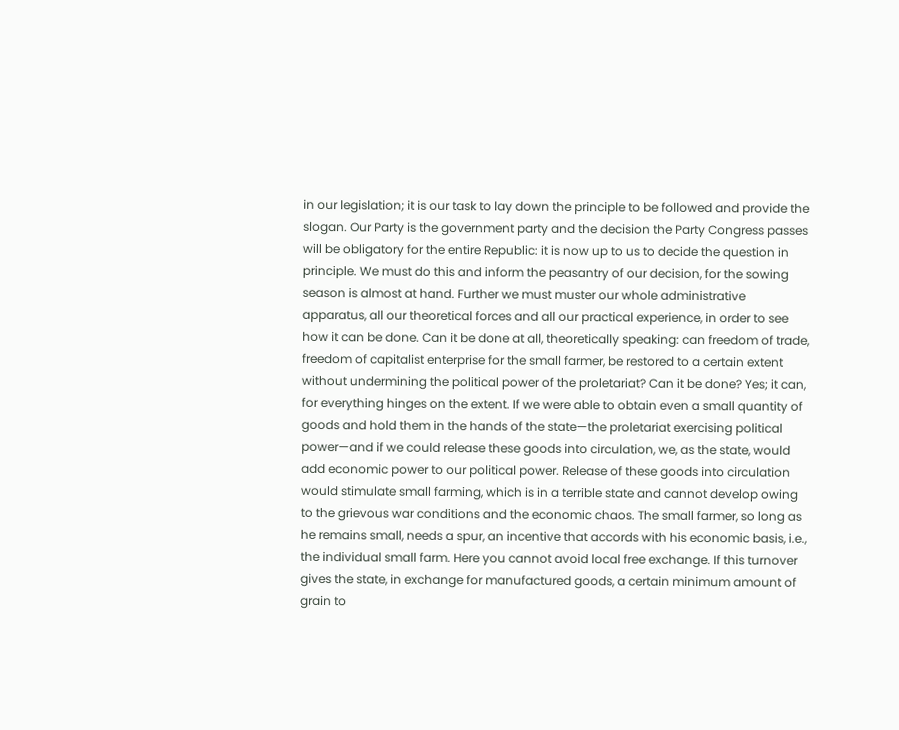in our legislation; it is our task to lay down the principle to be followed and provide the slogan. Our Party is the government party and the decision the Party Congress passes will be obligatory for the entire Republic: it is now up to us to decide the question in principle. We must do this and inform the peasantry of our decision, for the sowing season is almost at hand. Further we must muster our whole administrative apparatus, all our theoretical forces and all our practical experience, in order to see how it can be done. Can it be done at all, theoretically speaking: can freedom of trade, freedom of capitalist enterprise for the small farmer, be restored to a certain extent without undermining the political power of the proletariat? Can it be done? Yes; it can, for everything hinges on the extent. If we were able to obtain even a small quantity of goods and hold them in the hands of the state—the proletariat exercising political power—and if we could release these goods into circulation, we, as the state, would add economic power to our political power. Release of these goods into circulation would stimulate small farming, which is in a terrible state and cannot develop owing to the grievous war conditions and the economic chaos. The small farmer, so long as he remains small, needs a spur, an incentive that accords with his economic basis, i.e., the individual small farm. Here you cannot avoid local free exchange. If this turnover gives the state, in exchange for manufactured goods, a certain minimum amount of grain to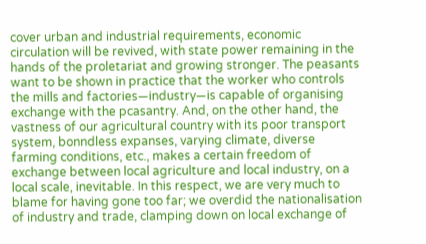cover urban and industrial requirements, economic circulation will be revived, with state power remaining in the hands of the proletariat and growing stronger. The peasants want to be shown in practice that the worker who controls the mills and factories—industry—is capable of organising exchange with the pcasantry. And, on the other hand, the vastness of our agricultural country with its poor transport system, bonndless expanses, varying climate, diverse farming conditions, etc., makes a certain freedom of exchange between local agriculture and local industry, on a local scale, inevitable. In this respect, we are very much to blame for having gone too far; we overdid the nationalisation of industry and trade, clamping down on local exchange of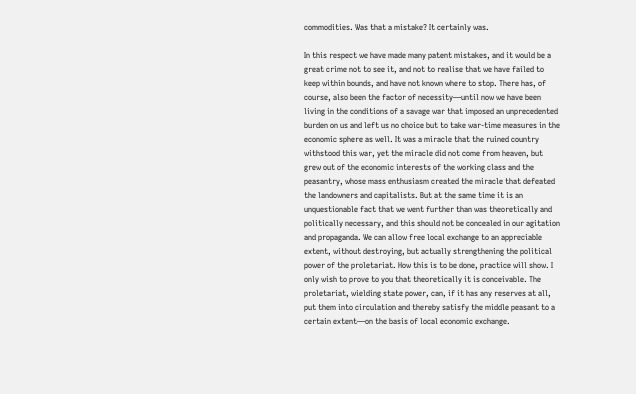commodities. Was that a mistake? It certainly was.

In this respect we have made many patent mistakes, and it would be a great crime not to see it, and not to realise that we have failed to keep within bounds, and have not known where to stop. There has, of course, also been the factor of necessity—until now we have been living in the conditions of a savage war that imposed an unprecedented burden on us and left us no choice but to take war-time measures in the economic sphere as well. It was a miracle that the ruined country withstood this war, yet the miracle did not come from heaven, but grew out of the economic interests of the working class and the peasantry, whose mass enthusiasm created the miracle that defeated the landowners and capitalists. But at the same time it is an unquestionable fact that we went further than was theoretically and politically necessary, and this should not be concealed in our agitation and propaganda. We can allow free local exchange to an appreciabIe extent, without destroying, but actually strengthening the political power of the proletariat. How this is to be done, practice will show. I only wish to prove to you that theoretically it is conceivable. The proletariat, wielding state power, can, if it has any reserves at all, put them into circulation and thereby satisfy the middle peasant to a certain extent—on the basis of local economic exchange.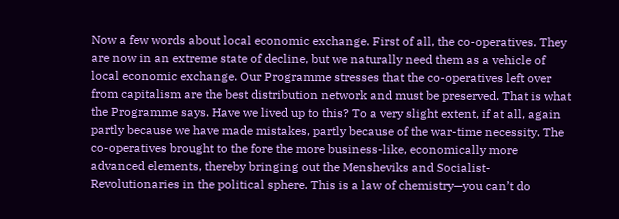Now a few words about local economic exchange. First of all, the co-operatives. They are now in an extreme state of decline, but we naturally need them as a vehicle of local economic exchange. Our Programme stresses that the co-operatives left over from capitalism are the best distribution network and must be preserved. That is what the Programme says. Have we lived up to this? To a very slight extent, if at all, again partly because we have made mistakes, partly because of the war-time necessity. The co-operatives brought to the fore the more business-like, economically more advanced elements, thereby bringing out the Mensheviks and Socialist-Revolutionaries in the political sphere. This is a law of chemistry—you can’t do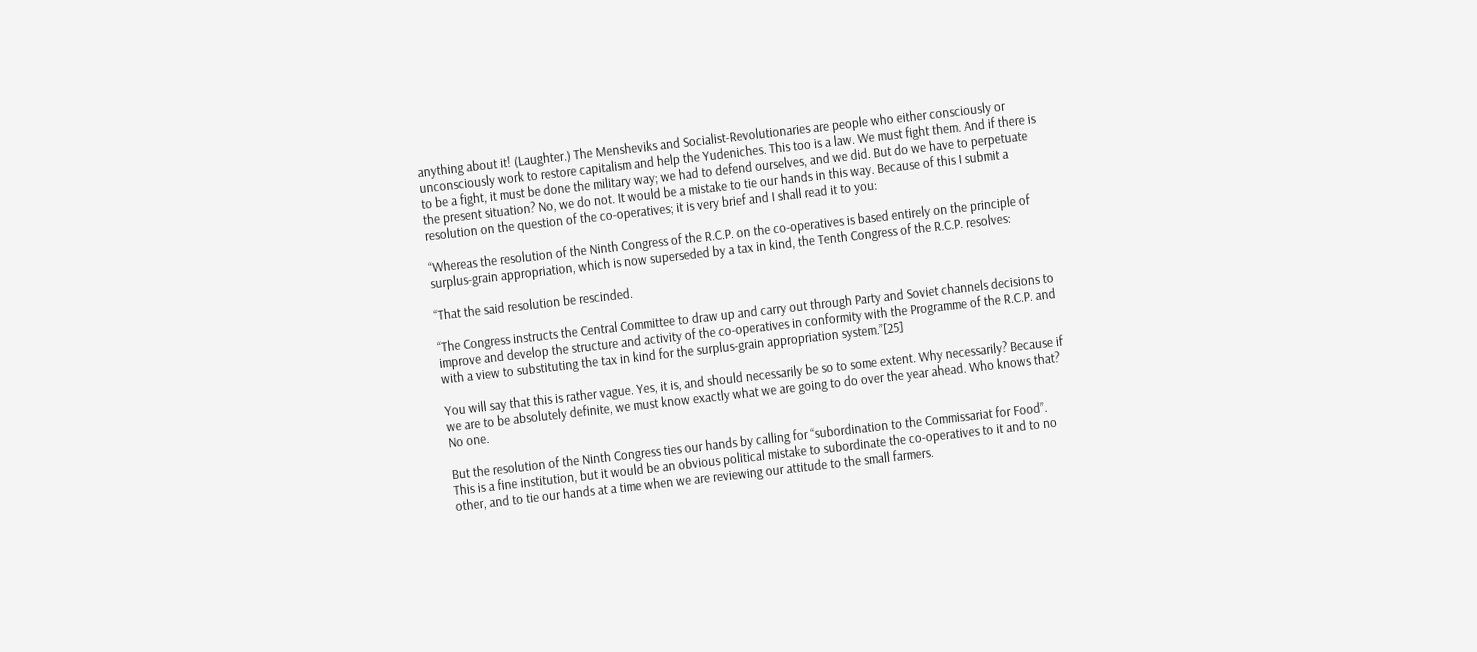anything about it! (Laughter.) The Mensheviks and Socialist-Revolutionaries are people who either consciously or unconsciously work to restore capitalism and help the Yudeniches. This too is a law. We must fight them. And if there is to be a fight, it must be done the military way; we had to defend ourselves, and we did. But do we have to perpetuate the present situation? No, we do not. It would be a mistake to tie our hands in this way. Because of this I submit a resolution on the question of the co-operatives; it is very brief and I shall read it to you:

“Whereas the resolution of the Ninth Congress of the R.C.P. on the co-operatives is based entirely on the principle of surplus-grain appropriation, which is now superseded by a tax in kind, the Tenth Congress of the R.C.P. resolves:

“That the said resolution be rescinded.

“The Congress instructs the Central Committee to draw up and carry out through Party and Soviet channels decisions to improve and develop the structure and activity of the co-operatives in conformity with the Programme of the R.C.P. and with a view to substituting the tax in kind for the surplus-grain appropriation system.”[25]

You will say that this is rather vague. Yes, it is, and should necessarily be so to some extent. Why necessarily? Because if we are to be absolutely definite, we must know exactly what we are going to do over the year ahead. Who knows that? No one.

But the resolution of the Ninth Congress ties our hands by calling for “subordination to the Commissariat for Food”. This is a fine institution, but it would be an obvious political mistake to subordinate the co-operatives to it and to no other, and to tie our hands at a time when we are reviewing our attitude to the small farmers.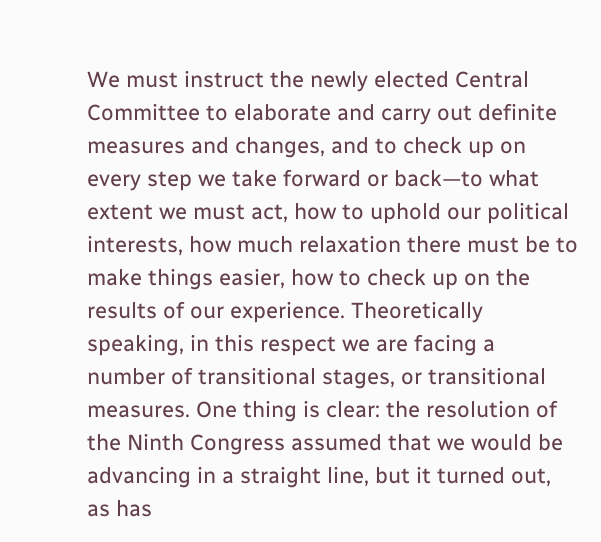We must instruct the newly elected Central Committee to elaborate and carry out definite measures and changes, and to check up on every step we take forward or back—to what extent we must act, how to uphold our political interests, how much relaxation there must be to make things easier, how to check up on the results of our experience. Theoretically speaking, in this respect we are facing a number of transitional stages, or transitional measures. One thing is clear: the resolution of the Ninth Congress assumed that we would be advancing in a straight line, but it turned out, as has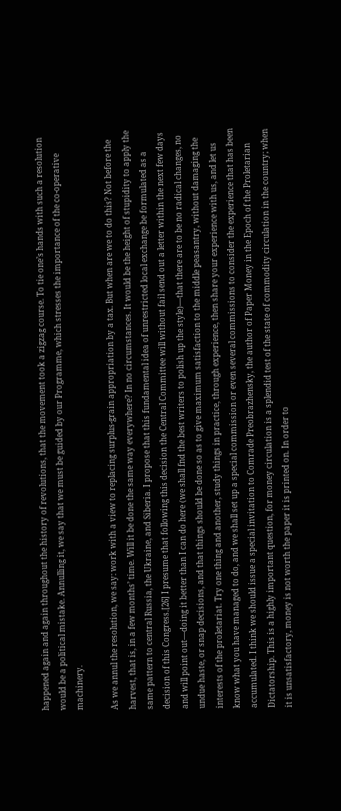happened again and again throughout the history of revolutions, that the movement took a zigzag course. To tie one’s hands with such a resolution would be a political mistake. Annulling it, we say that we must be guided by our Programme, which stresses the importance of the co-operative machinery.

As we annul the resolution, we say: work with a view to replacing surplus-grain appropriation by a tax. But when are we to do this? Not before the harvest, that is, in a few months’ time. Will it be done the same way everywhere? In no circumstances. It would be the height of stupidity to apply the same pattern to central Russia, the Ukraine, and Siberia. I propose that this fundamental idea of unrestricted local exchange be formulated as a decision of this Congress.[26] I presume that following this decision the Central Committee will without fail send out a letter within the next few days and will point out—doing it better than I can do here (we shall fnd the best writers to polish up the style)—that there are to be no radical changes, no undue haste, or snap decisions, and that things should be done so as to give maximum satisfaction to the middle peasantry, without damaging the interests of the proletariat. Try one thing and another, study things in practice, through experience, then share your experience with us, and let us know what you have managed to do, and we shall set up a special commission or even several commissions to consider the experience that has been accumulated. I think we should issue a special invitation to Comrade Preobrazhensky, the author of Paper Money in the Epoch of the Proletarian Dictatorship. This is a highly important question, for money circulation is a splendid test of the state of commodity circulation in the country; when it is unsatisfactory, money is not worth the paper it is printed on. In order to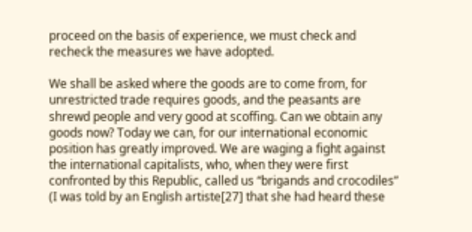proceed on the basis of experience, we must check and recheck the measures we have adopted.

We shall be asked where the goods are to come from, for unrestricted trade requires goods, and the peasants are shrewd people and very good at scoffing. Can we obtain any goods now? Today we can, for our international economic position has greatly improved. We are waging a fight against the international capitalists, who, when they were first confronted by this Republic, called us “brigands and crocodiles” (I was told by an English artiste[27] that she had heard these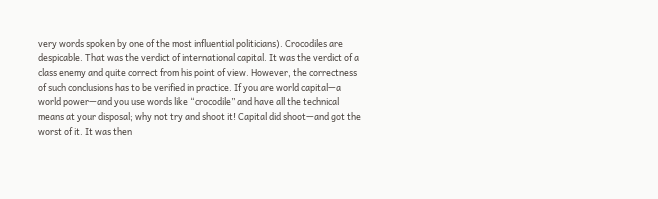very words spoken by one of the most influential politicians). Crocodiles are despicable. That was the verdict of international capital. It was the verdict of a class enemy and quite correct from his point of view. However, the correctness of such conclusions has to be verified in practice. If you are world capital—a world power—and you use words like “crocodile” and have all the technical means at your disposal; why not try and shoot it! Capital did shoot—and got the worst of it. It was then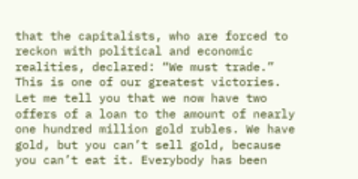that the capitalists, who are forced to reckon with political and economic realities, declared: “We must trade.” This is one of our greatest victories. Let me tell you that we now have two offers of a loan to the amount of nearly one hundred million gold rubles. We have gold, but you can’t sell gold, because you can’t eat it. Everybody has been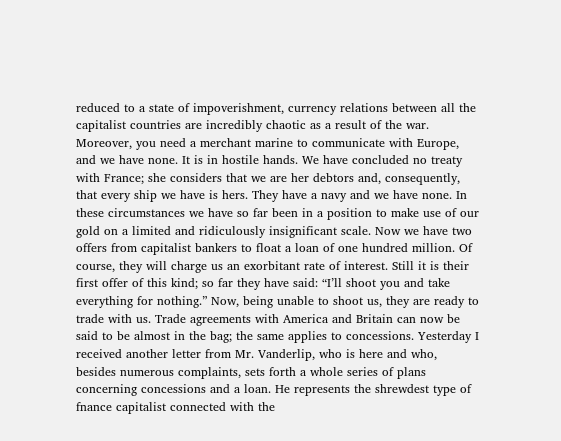reduced to a state of impoverishment, currency relations between all the capitalist countries are incredibly chaotic as a result of the war. Moreover, you need a merchant marine to communicate with Europe, and we have none. It is in hostile hands. We have concluded no treaty with France; she considers that we are her debtors and, consequently, that every ship we have is hers. They have a navy and we have none. In these circumstances we have so far been in a position to make use of our gold on a limited and ridiculously insignificant scale. Now we have two offers from capitalist bankers to float a loan of one hundred million. Of course, they will charge us an exorbitant rate of interest. Still it is their first offer of this kind; so far they have said: “I’ll shoot you and take everything for nothing.” Now, being unable to shoot us, they are ready to trade with us. Trade agreements with America and Britain can now be said to be almost in the bag; the same applies to concessions. Yesterday I received another letter from Mr. Vanderlip, who is here and who, besides numerous complaints, sets forth a whole series of plans concerning concessions and a loan. He represents the shrewdest type of fnance capitalist connected with the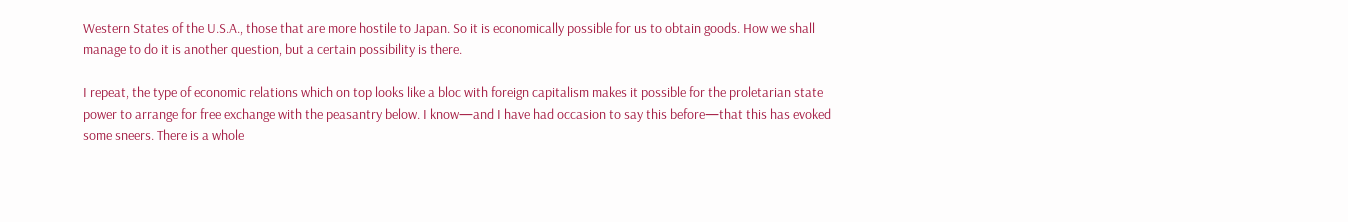Western States of the U.S.A., those that are more hostile to Japan. So it is economically possible for us to obtain goods. How we shall manage to do it is another question, but a certain possibility is there.

I repeat, the type of economic relations which on top looks like a bloc with foreign capitalism makes it possible for the proletarian state power to arrange for free exchange with the peasantry below. I know—and I have had occasion to say this before—that this has evoked some sneers. There is a whole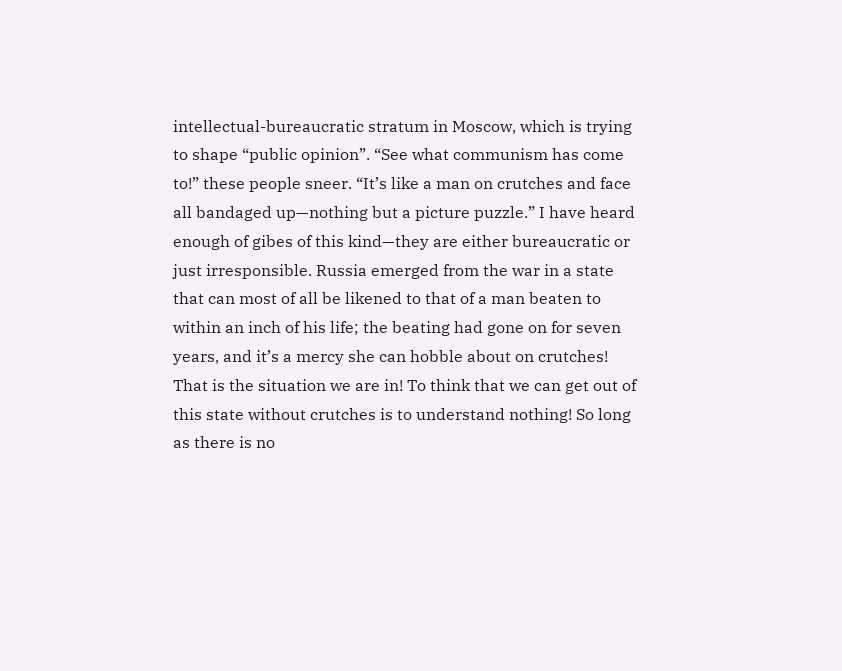intellectual-bureaucratic stratum in Moscow, which is trying to shape “public opinion”. “See what communism has come to!” these people sneer. “It’s like a man on crutches and face all bandaged up—nothing but a picture puzzle.” I have heard enough of gibes of this kind—they are either bureaucratic or just irresponsible. Russia emerged from the war in a state that can most of all be likened to that of a man beaten to within an inch of his life; the beating had gone on for seven years, and it’s a mercy she can hobble about on crutches! That is the situation we are in! To think that we can get out of this state without crutches is to understand nothing! So long as there is no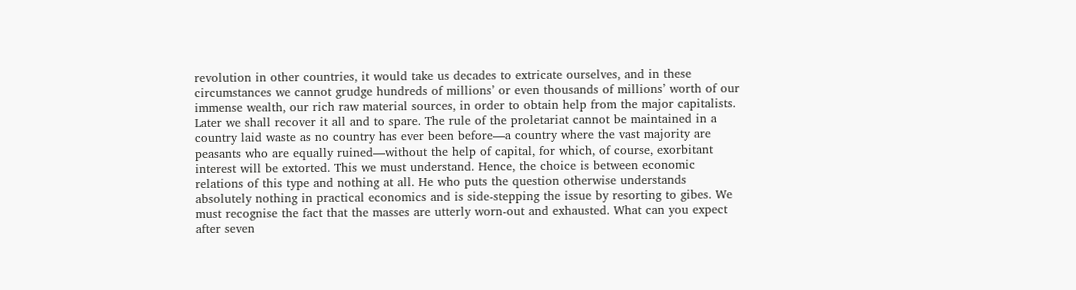revolution in other countries, it would take us decades to extricate ourselves, and in these circumstances we cannot grudge hundreds of millions’ or even thousands of millions’ worth of our immense wealth, our rich raw material sources, in order to obtain help from the major capitalists. Later we shall recover it all and to spare. The rule of the proletariat cannot be maintained in a country laid waste as no country has ever been before—a country where the vast majority are peasants who are equally ruined—without the help of capital, for which, of course, exorbitant interest will be extorted. This we must understand. Hence, the choice is between economic relations of this type and nothing at all. He who puts the question otherwise understands absolutely nothing in practical economics and is side-stepping the issue by resorting to gibes. We must recognise the fact that the masses are utterly worn-out and exhausted. What can you expect after seven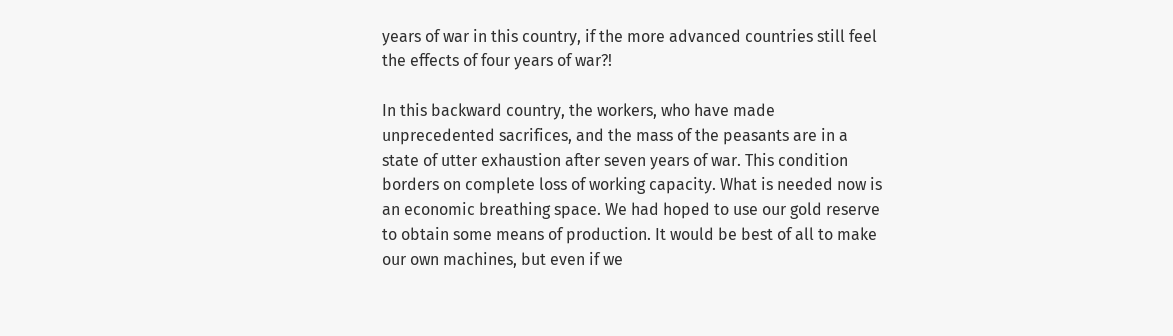years of war in this country, if the more advanced countries still feel the effects of four years of war?!

In this backward country, the workers, who have made unprecedented sacrifices, and the mass of the peasants are in a state of utter exhaustion after seven years of war. This condition borders on complete loss of working capacity. What is needed now is an economic breathing space. We had hoped to use our gold reserve to obtain some means of production. It would be best of all to make our own machines, but even if we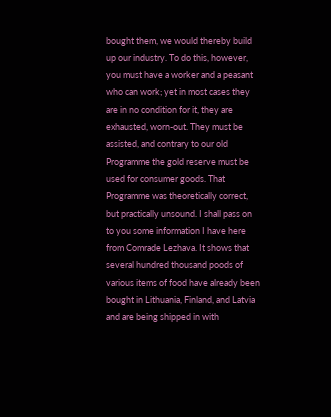bought them, we would thereby build up our industry. To do this, however, you must have a worker and a peasant who can work; yet in most cases they are in no condition for it, they are exhausted, worn-out. They must be assisted, and contrary to our old Programme the gold reserve must be used for consumer goods. That Programme was theoretically correct, but practically unsound. I shall pass on to you some information I have here from Comrade Lezhava. It shows that several hundred thousand poods of various items of food have already been bought in Lithuania, Finland, and Latvia and are being shipped in with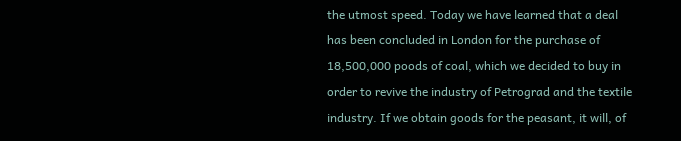the utmost speed. Today we have learned that a deal has been concluded in London for the purchase of 18,500,000 poods of coal, which we decided to buy in order to revive the industry of Petrograd and the textile industry. If we obtain goods for the peasant, it will, of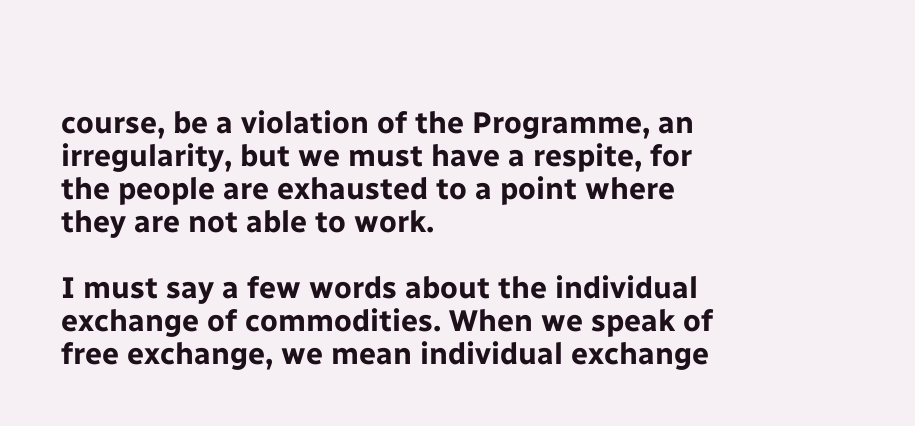course, be a violation of the Programme, an irregularity, but we must have a respite, for the people are exhausted to a point where they are not able to work.

I must say a few words about the individual exchange of commodities. When we speak of free exchange, we mean individual exchange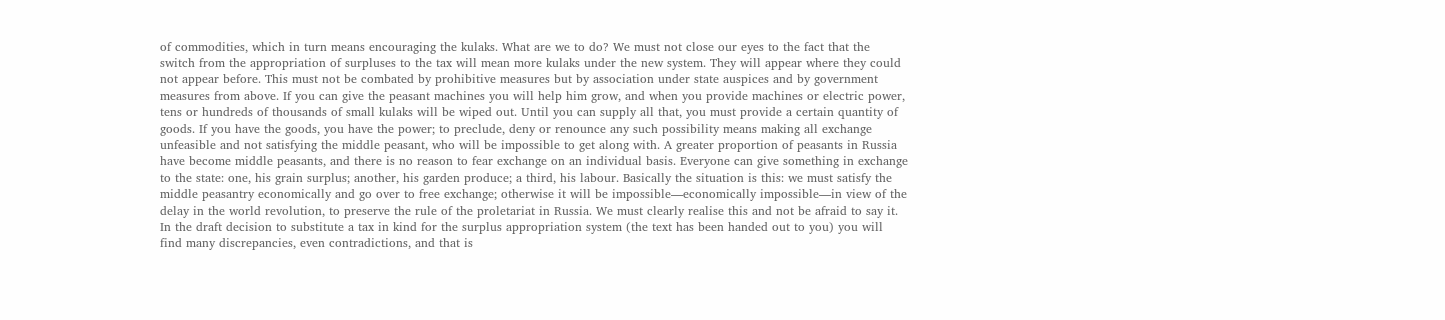of commodities, which in turn means encouraging the kulaks. What are we to do? We must not close our eyes to the fact that the switch from the appropriation of surpluses to the tax will mean more kulaks under the new system. They will appear where they could not appear before. This must not be combated by prohibitive measures but by association under state auspices and by government measures from above. If you can give the peasant machines you will help him grow, and when you provide machines or electric power, tens or hundreds of thousands of small kulaks will be wiped out. Until you can supply all that, you must provide a certain quantity of goods. If you have the goods, you have the power; to preclude, deny or renounce any such possibility means making all exchange unfeasible and not satisfying the middle peasant, who will be impossible to get along with. A greater proportion of peasants in Russia have become middle peasants, and there is no reason to fear exchange on an individual basis. Everyone can give something in exchange to the state: one, his grain surplus; another, his garden produce; a third, his labour. Basically the situation is this: we must satisfy the middle peasantry economically and go over to free exchange; otherwise it will be impossible—economically impossible—in view of the delay in the world revolution, to preserve the rule of the proletariat in Russia. We must clearly realise this and not be afraid to say it. In the draft decision to substitute a tax in kind for the surplus appropriation system (the text has been handed out to you) you will find many discrepancies, even contradictions, and that is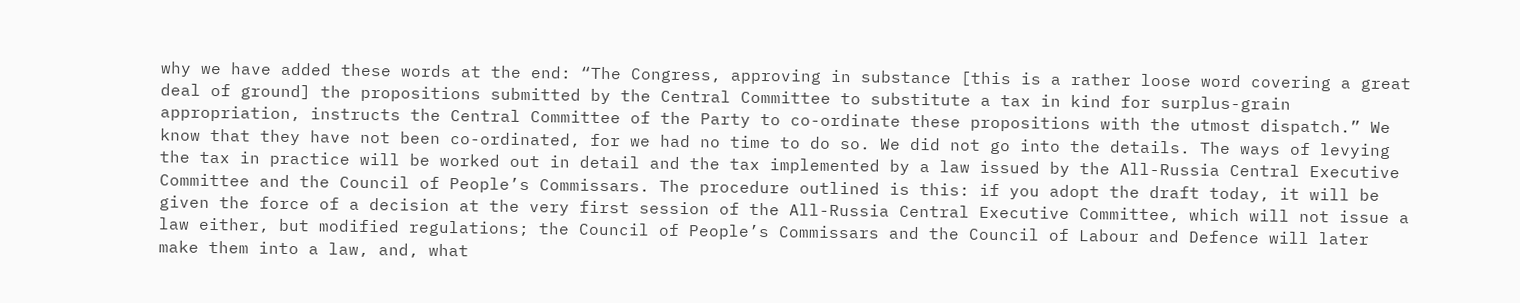why we have added these words at the end: “The Congress, approving in substance [this is a rather loose word covering a great deal of ground] the propositions submitted by the Central Committee to substitute a tax in kind for surplus-grain appropriation, instructs the Central Committee of the Party to co-ordinate these propositions with the utmost dispatch.” We know that they have not been co-ordinated, for we had no time to do so. We did not go into the details. The ways of levying the tax in practice will be worked out in detail and the tax implemented by a law issued by the All-Russia Central Executive Committee and the Council of People’s Commissars. The procedure outlined is this: if you adopt the draft today, it will be given the force of a decision at the very first session of the All-Russia Central Executive Committee, which will not issue a law either, but modified regulations; the Council of People’s Commissars and the Council of Labour and Defence will later make them into a law, and, what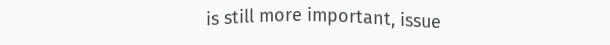is still more important, issue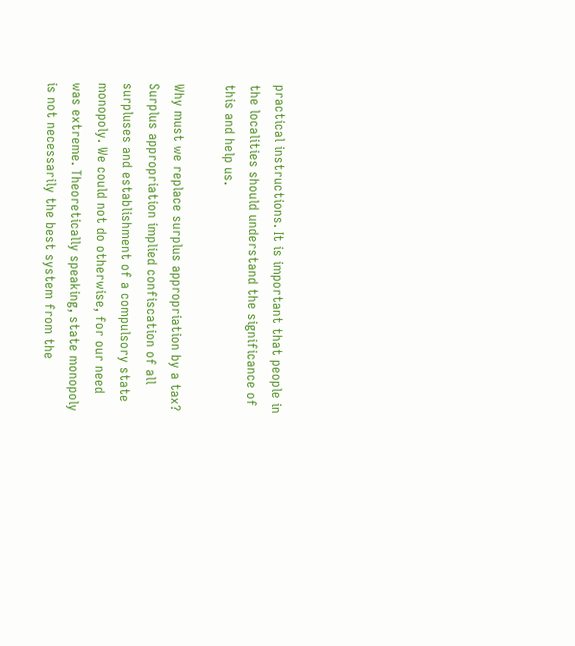practical instructions. It is important that people in the localities should understand the significance of this and help us.

Why must we replace surplus appropriation by a tax? Surplus appropriation implied confiscation of all surpluses and establishment of a compulsory state monopoly. We could not do otherwise, for our need was extreme. Theoretically speaking, state monopoly is not necessarily the best system from the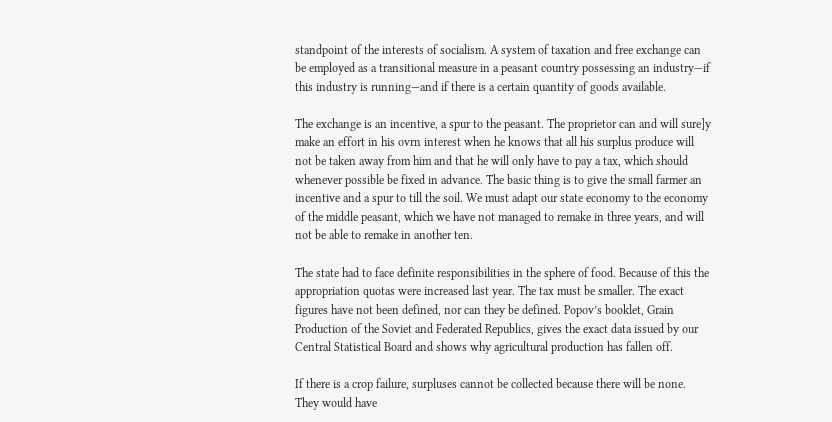standpoint of the interests of socialism. A system of taxation and free exchange can be employed as a transitional measure in a peasant country possessing an industry—if this industry is running—and if there is a certain quantity of goods available.

The exchange is an incentive, a spur to the peasant. The proprietor can and will sure]y make an effort in his ovrn interest when he knows that all his surplus produce will not be taken away from him and that he will only have to pay a tax, which should whenever possible be fixed in advance. The basic thing is to give the small farmer an incentive and a spur to till the soil. We must adapt our state economy to the economy of the middle peasant, which we have not managed to remake in three years, and will not be able to remake in another ten.

The state had to face definite responsibilities in the sphere of food. Because of this the appropriation quotas were increased last year. The tax must be smaller. The exact figures have not been defined, nor can they be defined. Popov’s booklet, Grain Production of the Soviet and Federated Republics, gives the exact data issued by our Central Statistical Board and shows why agricultural production has fallen off.

If there is a crop failure, surpluses cannot be collected because there will be none. They would have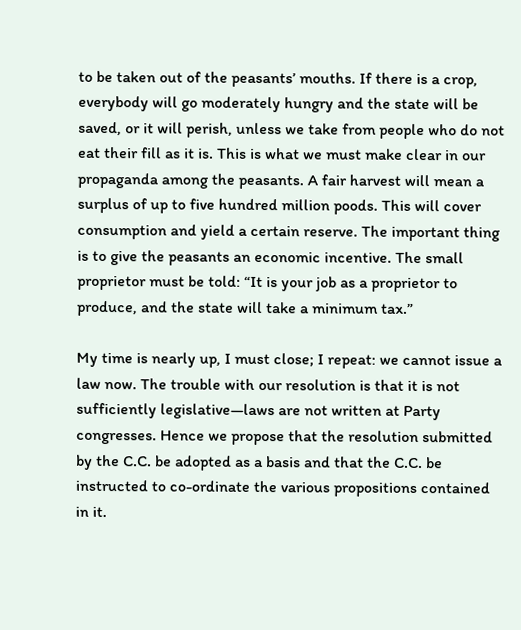to be taken out of the peasants’ mouths. If there is a crop, everybody will go moderately hungry and the state will be saved, or it will perish, unless we take from people who do not eat their fill as it is. This is what we must make clear in our propaganda among the peasants. A fair harvest will mean a surplus of up to five hundred million poods. This will cover consumption and yield a certain reserve. The important thing is to give the peasants an economic incentive. The small proprietor must be told: “It is your job as a proprietor to produce, and the state will take a minimum tax.”

My time is nearly up, I must close; I repeat: we cannot issue a law now. The trouble with our resolution is that it is not sufficiently legislative—laws are not written at Party congresses. Hence we propose that the resolution submitted by the C.C. be adopted as a basis and that the C.C. be instructed to co-ordinate the various propositions contained in it.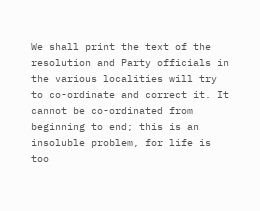We shall print the text of the resolution and Party officials in the various localities will try to co-ordinate and correct it. It cannot be co-ordinated from beginning to end; this is an insoluble problem, for life is too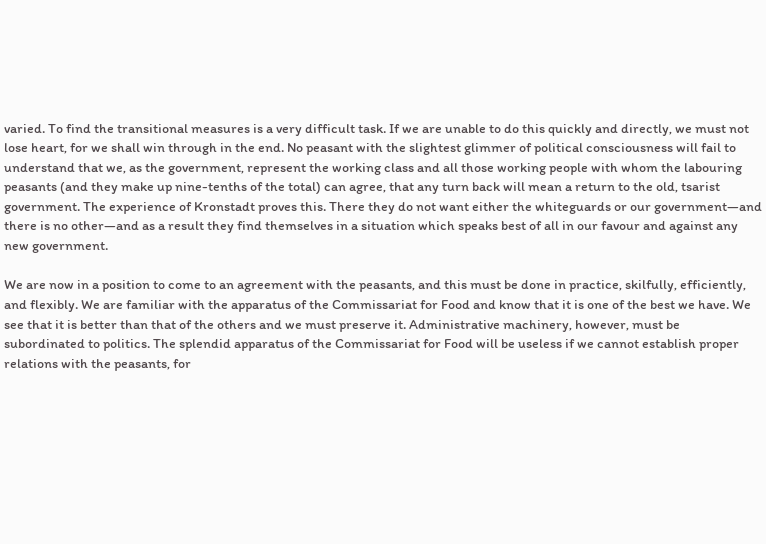varied. To find the transitional measures is a very difficult task. If we are unable to do this quickly and directly, we must not lose heart, for we shall win through in the end. No peasant with the slightest glimmer of political consciousness will fail to understand that we, as the government, represent the working class and all those working people with whom the labouring peasants (and they make up nine-tenths of the total) can agree, that any turn back will mean a return to the old, tsarist government. The experience of Kronstadt proves this. There they do not want either the whiteguards or our government—and there is no other—and as a result they find themselves in a situation which speaks best of all in our favour and against any new government.

We are now in a position to come to an agreement with the peasants, and this must be done in practice, skilfully, efficiently, and flexibly. We are familiar with the apparatus of the Commissariat for Food and know that it is one of the best we have. We see that it is better than that of the others and we must preserve it. Administrative machinery, however, must be subordinated to politics. The splendid apparatus of the Commissariat for Food will be useless if we cannot establish proper relations with the peasants, for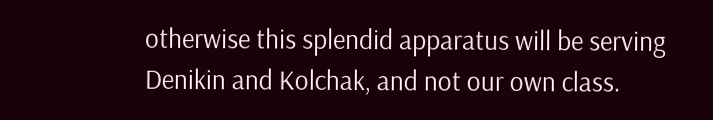otherwise this splendid apparatus will be serving Denikin and Kolchak, and not our own class.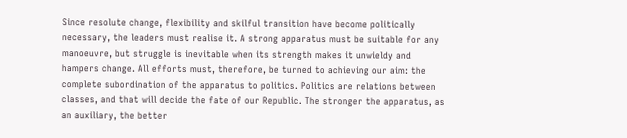Since resolute change, flexibility and skilful transition have become politically necessary, the leaders must realise it. A strong apparatus must be suitable for any manoeuvre, but struggle is inevitable when its strength makes it unwieldy and hampers change. All efforts must, therefore, be turned to achieving our aim: the complete subordination of the apparatus to politics. Politics are relations between classes, and that will decide the fate of our Republic. The stronger the apparatus, as an auxiliary, the better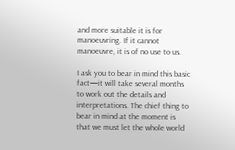and more suitable it is for manoeuvring. If it cannot manoeuvre, it is of no use to us.

I ask you to bear in mind this basic fact—it will take several months to work out the details and interpretations. The chief thing to bear in mind at the moment is that we must let the whole world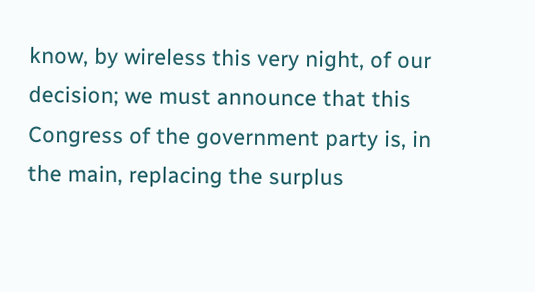know, by wireless this very night, of our decision; we must announce that this Congress of the government party is, in the main, replacing the surplus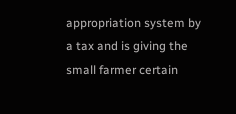appropriation system by a tax and is giving the small farmer certain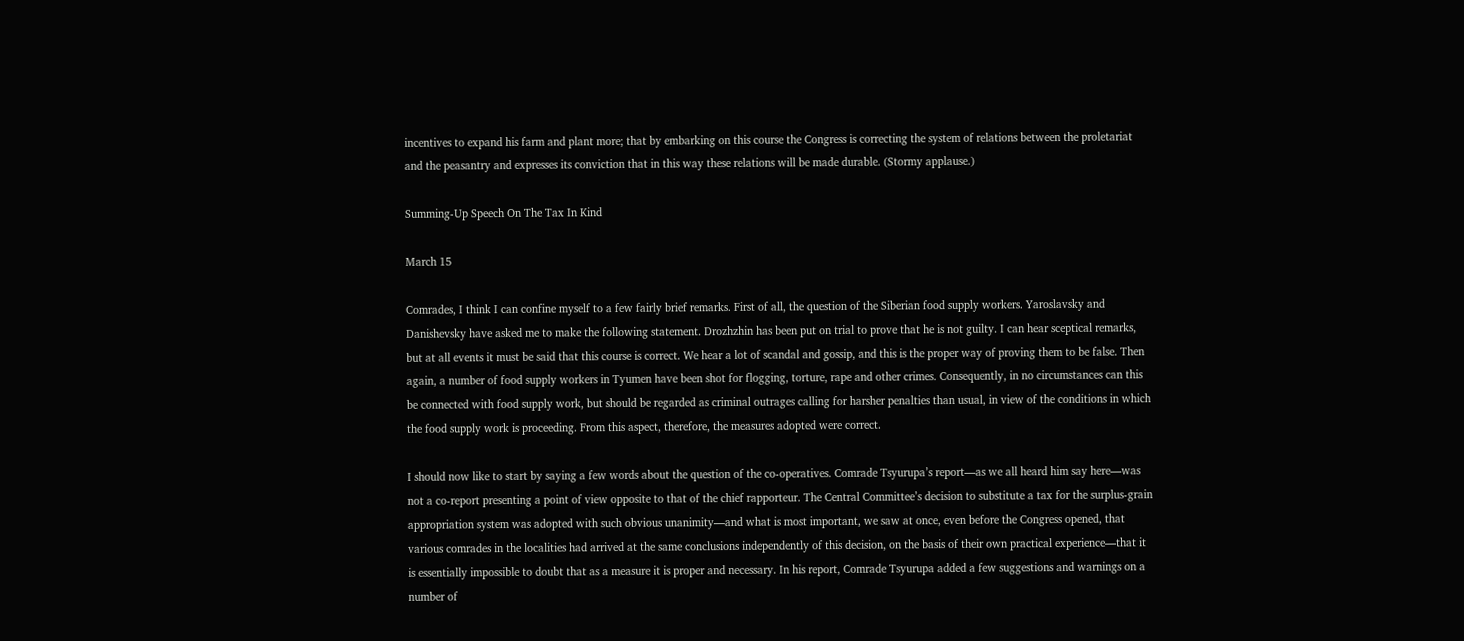incentives to expand his farm and plant more; that by embarking on this course the Congress is correcting the system of relations between the proletariat and the peasantry and expresses its conviction that in this way these relations will be made durable. (Stormy applause.)

Summing-Up Speech On The Tax In Kind

March 15

Comrades, I think I can confine myself to a few fairly brief remarks. First of all, the question of the Siberian food supply workers. Yaroslavsky and Danishevsky have asked me to make the following statement. Drozhzhin has been put on trial to prove that he is not guilty. I can hear sceptical remarks, but at all events it must be said that this course is correct. We hear a lot of scandal and gossip, and this is the proper way of proving them to be false. Then again, a number of food supply workers in Tyumen have been shot for flogging, torture, rape and other crimes. Consequently, in no circumstances can this be connected with food supply work, but should be regarded as criminal outrages calling for harsher penalties than usual, in view of the conditions in which the food supply work is proceeding. From this aspect, therefore, the measures adopted were correct.

I should now like to start by saying a few words about the question of the co-operatives. Comrade Tsyurupa’s report—as we all heard him say here—was not a co-report presenting a point of view opposite to that of the chief rapporteur. The Central Committee’s decision to substitute a tax for the surplus-grain appropriation system was adopted with such obvious unanimity—and what is most important, we saw at once, even before the Congress opened, that various comrades in the localities had arrived at the same conclusions independently of this decision, on the basis of their own practical experience—that it is essentially impossible to doubt that as a measure it is proper and necessary. In his report, Comrade Tsyurupa added a few suggestions and warnings on a number of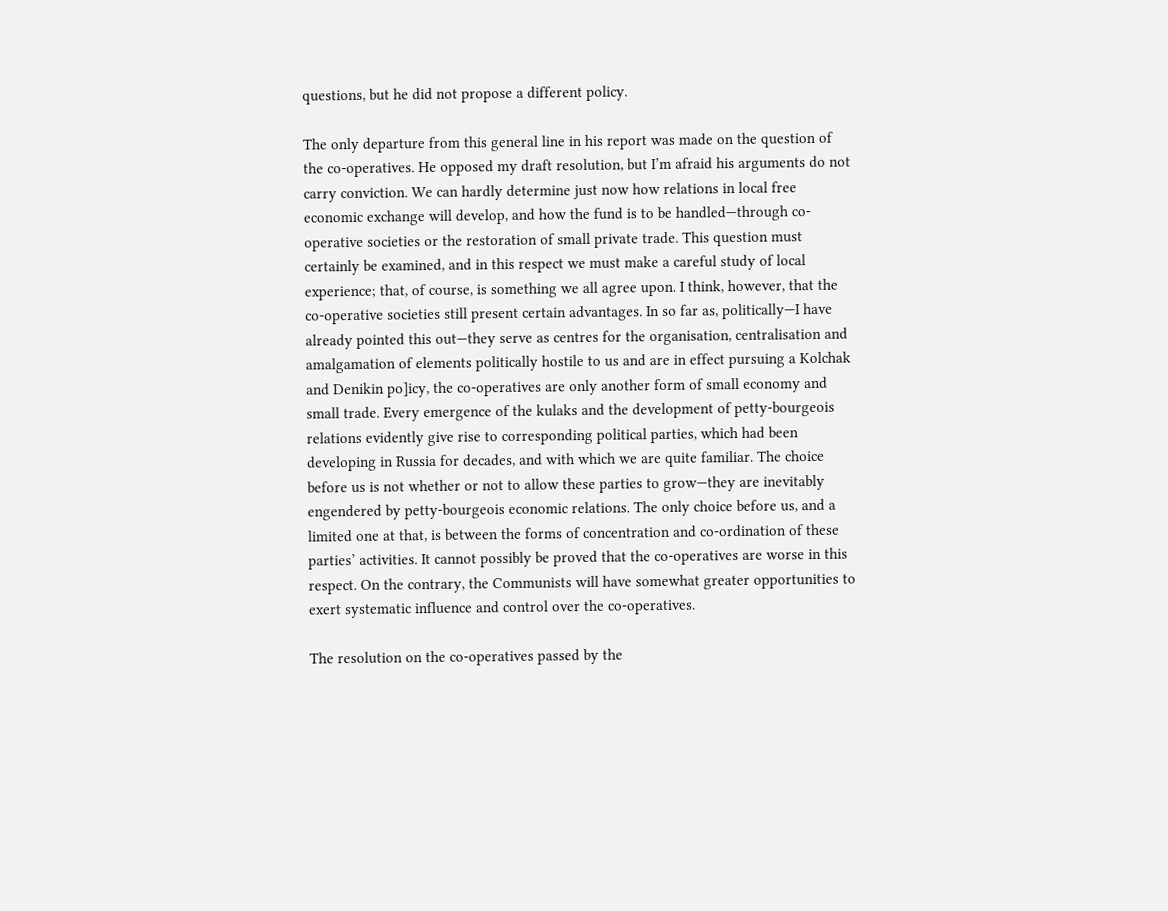questions, but he did not propose a different policy.

The only departure from this general line in his report was made on the question of the co-operatives. He opposed my draft resolution, but I’m afraid his arguments do not carry conviction. We can hardly determine just now how relations in local free economic exchange will develop, and how the fund is to be handled—through co-operative societies or the restoration of small private trade. This question must certainly be examined, and in this respect we must make a careful study of local experience; that, of course, is something we all agree upon. I think, however, that the co-operative societies still present certain advantages. In so far as, politically—I have already pointed this out—they serve as centres for the organisation, centralisation and amalgamation of elements politically hostile to us and are in effect pursuing a Kolchak and Denikin po]icy, the co-operatives are only another form of small economy and small trade. Every emergence of the kulaks and the development of petty-bourgeois relations evidently give rise to corresponding political parties, which had been developing in Russia for decades, and with which we are quite familiar. The choice before us is not whether or not to allow these parties to grow—they are inevitably engendered by petty-bourgeois economic relations. The only choice before us, and a limited one at that, is between the forms of concentration and co-ordination of these parties’ activities. It cannot possibly be proved that the co-operatives are worse in this respect. On the contrary, the Communists will have somewhat greater opportunities to exert systematic influence and control over the co-operatives.

The resolution on the co-operatives passed by the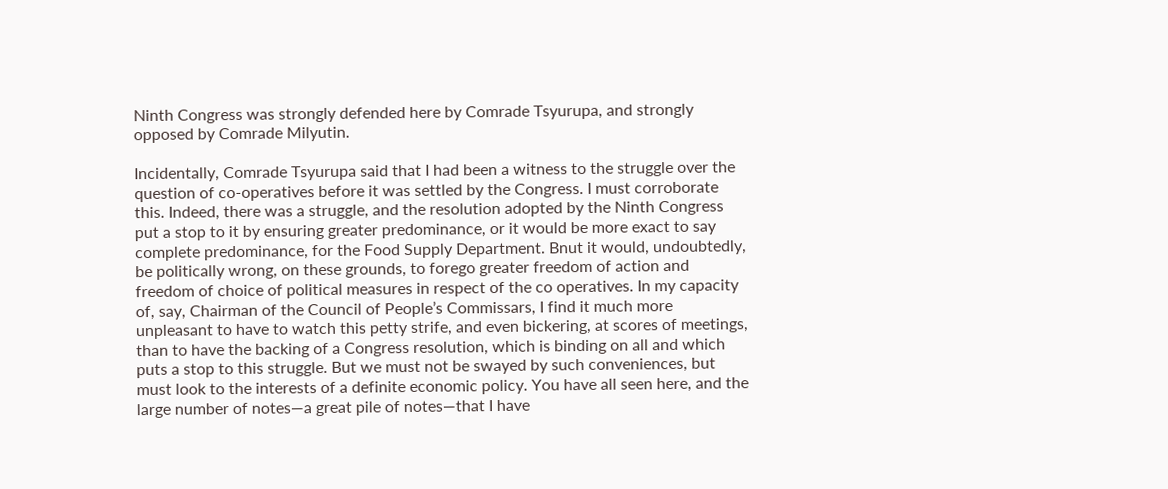Ninth Congress was strongly defended here by Comrade Tsyurupa, and strongly opposed by Comrade Milyutin.

Incidentally, Comrade Tsyurupa said that I had been a witness to the struggle over the question of co-operatives before it was settled by the Congress. I must corroborate this. Indeed, there was a struggle, and the resolution adopted by the Ninth Congress put a stop to it by ensuring greater predominance, or it would be more exact to say complete predominance, for the Food Supply Department. Bnut it would, undoubtedly, be politically wrong, on these grounds, to forego greater freedom of action and freedom of choice of political measures in respect of the co operatives. In my capacity of, say, Chairman of the Council of People’s Commissars, I find it much more unpleasant to have to watch this petty strife, and even bickering, at scores of meetings, than to have the backing of a Congress resolution, which is binding on all and which puts a stop to this struggle. But we must not be swayed by such conveniences, but must look to the interests of a definite economic policy. You have all seen here, and the large number of notes—a great pile of notes—that I have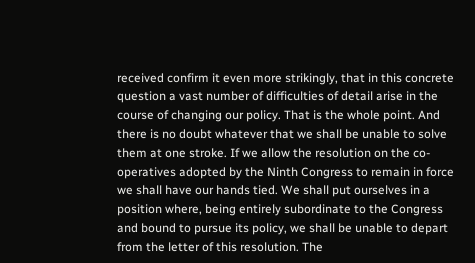received confirm it even more strikingly, that in this concrete question a vast number of difficulties of detail arise in the course of changing our policy. That is the whole point. And there is no doubt whatever that we shall be unable to solve them at one stroke. If we allow the resolution on the co-operatives adopted by the Ninth Congress to remain in force we shall have our hands tied. We shall put ourselves in a position where, being entirely subordinate to the Congress and bound to pursue its policy, we shall be unable to depart from the letter of this resolution. The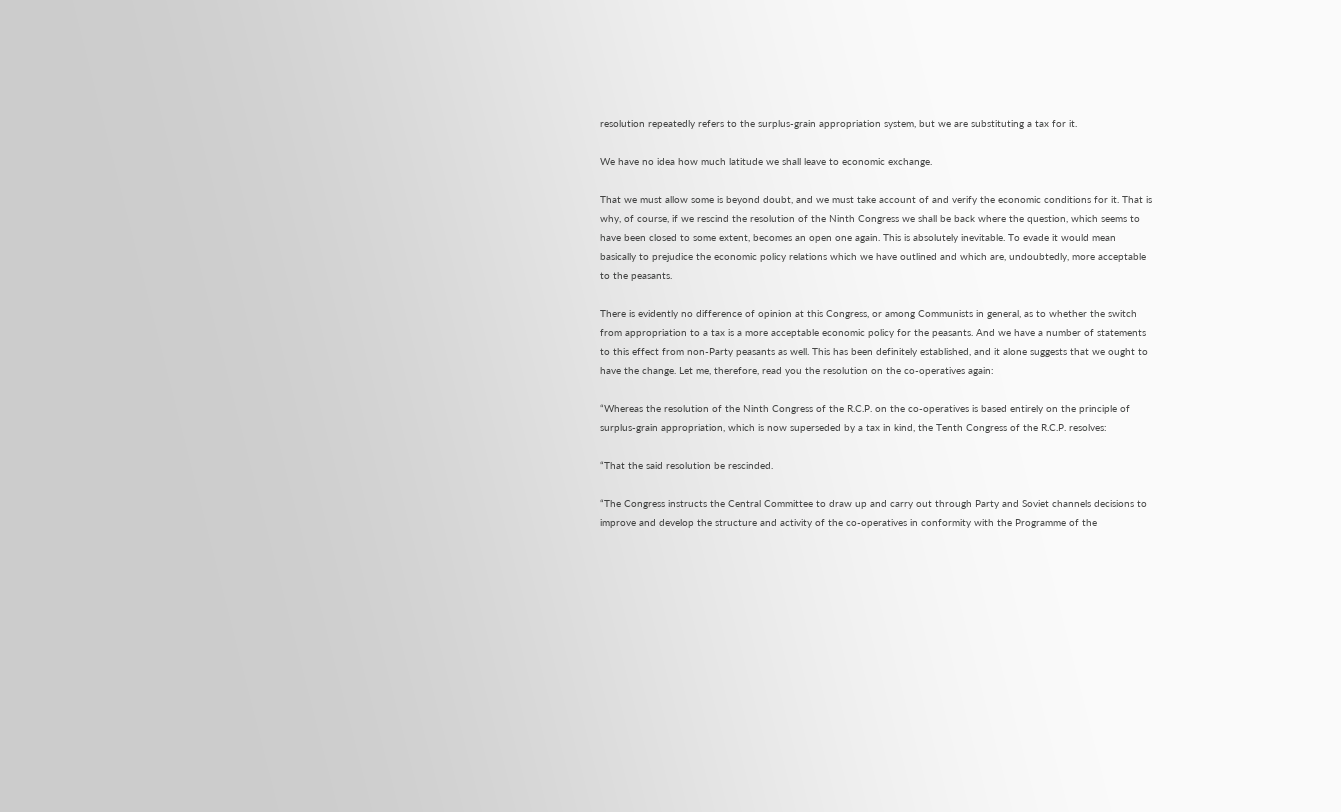resolution repeatedly refers to the surplus-grain appropriation system, but we are substituting a tax for it.

We have no idea how much latitude we shall leave to economic exchange.

That we must allow some is beyond doubt, and we must take account of and verify the economic conditions for it. That is why, of course, if we rescind the resolution of the Ninth Congress we shall be back where the question, which seems to have been closed to some extent, becomes an open one again. This is absolutely inevitable. To evade it would mean basically to prejudice the economic policy relations which we have outlined and which are, undoubtedly, more acceptable to the peasants.

There is evidently no difference of opinion at this Congress, or among Communists in general, as to whether the switch from appropriation to a tax is a more acceptable economic policy for the peasants. And we have a number of statements to this effect from non-Party peasants as well. This has been definitely established, and it alone suggests that we ought to have the change. Let me, therefore, read you the resolution on the co-operatives again:

“Whereas the resolution of the Ninth Congress of the R.C.P. on the co-operatives is based entirely on the principle of surplus-grain appropriation, which is now superseded by a tax in kind, the Tenth Congress of the R.C.P. resolves:

“That the said resolution be rescinded.

“The Congress instructs the Central Committee to draw up and carry out through Party and Soviet channels decisions to improve and develop the structure and activity of the co-operatives in conformity with the Programme of the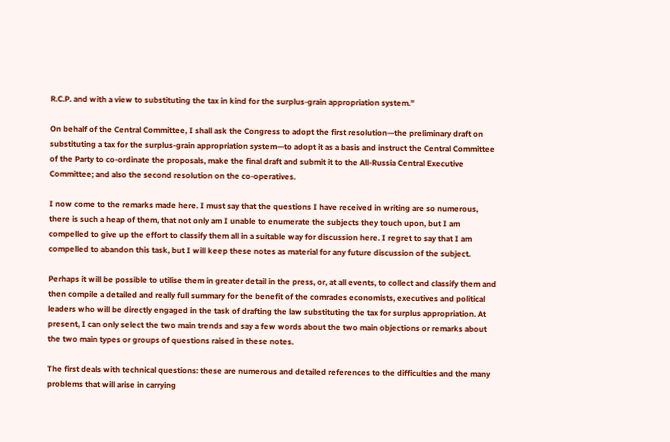R.C.P. and with a view to substituting the tax in kind for the surplus-grain appropriation system.”

On behalf of the Central Committee, I shall ask the Congress to adopt the first resolution—the preliminary draft on substituting a tax for the surplus-grain appropriation system—to adopt it as a basis and instruct the Central Committee of the Party to co-ordinate the proposals, make the final draft and submit it to the All-Russia Central Executive Committee; and also the second resolution on the co-operatives.

I now come to the remarks made here. I must say that the questions I have received in writing are so numerous, there is such a heap of them, that not only am I unable to enumerate the subjects they touch upon, but I am compelled to give up the effort to classify them all in a suitable way for discussion here. I regret to say that I am compelled to abandon this task, but I will keep these notes as material for any future discussion of the subject.

Perhaps it will be possible to utilise them in greater detail in the press, or, at all events, to collect and classify them and then compile a detailed and really full summary for the benefit of the comrades economists, executives and political leaders who will be directly engaged in the task of drafting the law substituting the tax for surplus appropriation. At present, I can only select the two main trends and say a few words about the two main objections or remarks about the two main types or groups of questions raised in these notes.

The first deals with technical questions: these are numerous and detailed references to the difficulties and the many problems that will arise in carrying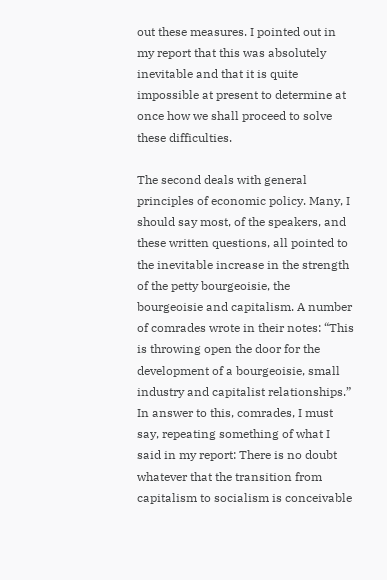out these measures. I pointed out in my report that this was absolutely inevitable and that it is quite impossible at present to determine at once how we shall proceed to solve these difficulties.

The second deals with general principles of economic policy. Many, I should say most, of the speakers, and these written questions, all pointed to the inevitable increase in the strength of the petty bourgeoisie, the bourgeoisie and capitalism. A number of comrades wrote in their notes: “This is throwing open the door for the development of a bourgeoisie, small industry and capitalist relationships.” In answer to this, comrades, I must say, repeating something of what I said in my report: There is no doubt whatever that the transition from capitalism to socialism is conceivable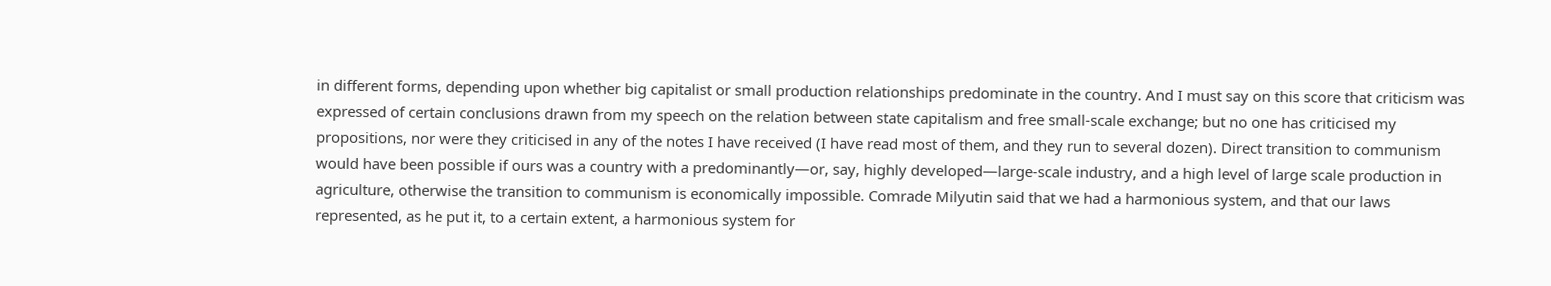in different forms, depending upon whether big capitalist or small production relationships predominate in the country. And I must say on this score that criticism was expressed of certain conclusions drawn from my speech on the relation between state capitalism and free small-scale exchange; but no one has criticised my propositions, nor were they criticised in any of the notes I have received (I have read most of them, and they run to several dozen). Direct transition to communism would have been possible if ours was a country with a predominantly—or, say, highly developed—large-scale industry, and a high level of large scale production in agriculture, otherwise the transition to communism is economically impossible. Comrade Milyutin said that we had a harmonious system, and that our laws represented, as he put it, to a certain extent, a harmonious system for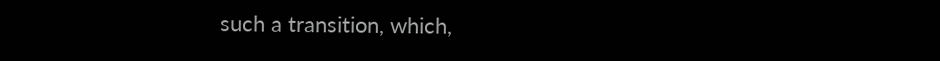such a transition, which,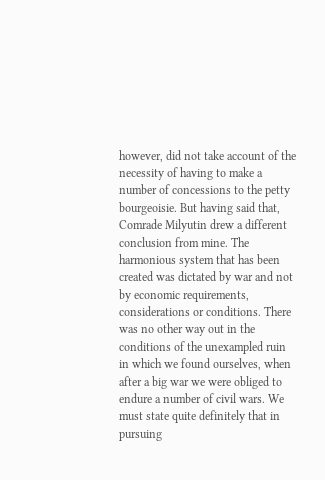however, did not take account of the necessity of having to make a number of concessions to the petty bourgeoisie. But having said that, Comrade Milyutin drew a different conclusion from mine. The harmonious system that has been created was dictated by war and not by economic requirements, considerations or conditions. There was no other way out in the conditions of the unexampled ruin in which we found ourselves, when after a big war we were obliged to endure a number of civil wars. We must state quite definitely that in pursuing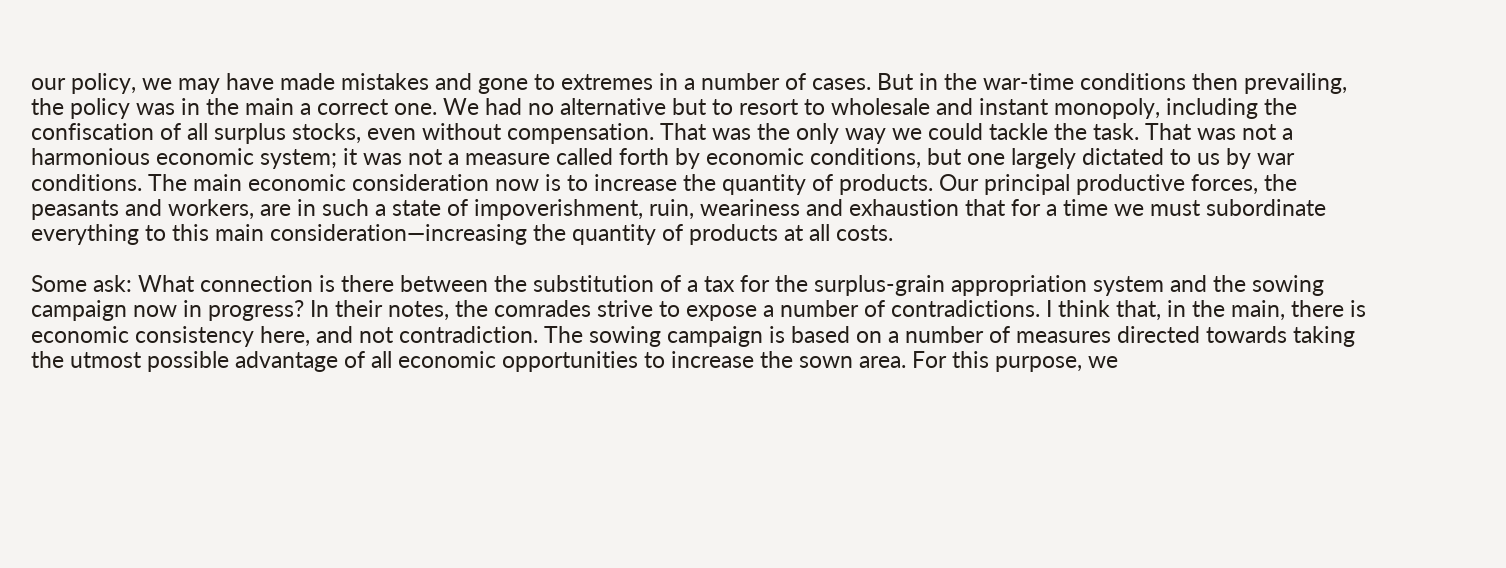our policy, we may have made mistakes and gone to extremes in a number of cases. But in the war-time conditions then prevailing, the policy was in the main a correct one. We had no alternative but to resort to wholesale and instant monopoly, including the confiscation of all surplus stocks, even without compensation. That was the only way we could tackle the task. That was not a harmonious economic system; it was not a measure called forth by economic conditions, but one largely dictated to us by war conditions. The main economic consideration now is to increase the quantity of products. Our principal productive forces, the peasants and workers, are in such a state of impoverishment, ruin, weariness and exhaustion that for a time we must subordinate everything to this main consideration—increasing the quantity of products at all costs.

Some ask: What connection is there between the substitution of a tax for the surplus-grain appropriation system and the sowing campaign now in progress? In their notes, the comrades strive to expose a number of contradictions. I think that, in the main, there is economic consistency here, and not contradiction. The sowing campaign is based on a number of measures directed towards taking the utmost possible advantage of all economic opportunities to increase the sown area. For this purpose, we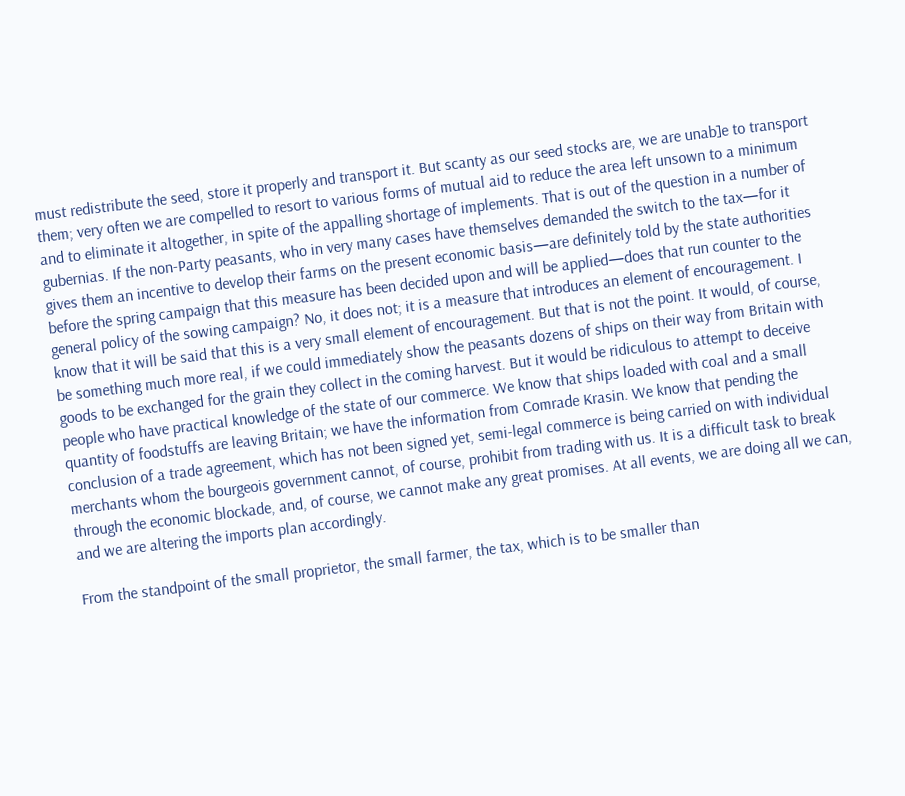must redistribute the seed, store it properly and transport it. But scanty as our seed stocks are, we are unab]e to transport them; very often we are compelled to resort to various forms of mutual aid to reduce the area left unsown to a minimum and to eliminate it altogether, in spite of the appalling shortage of implements. That is out of the question in a number of gubernias. If the non-Party peasants, who in very many cases have themselves demanded the switch to the tax—for it gives them an incentive to develop their farms on the present economic basis—are definitely told by the state authorities before the spring campaign that this measure has been decided upon and will be applied—does that run counter to the general policy of the sowing campaign? No, it does not; it is a measure that introduces an element of encouragement. I know that it will be said that this is a very small element of encouragement. But that is not the point. It would, of course, be something much more real, if we could immediately show the peasants dozens of ships on their way from Britain with goods to be exchanged for the grain they collect in the coming harvest. But it would be ridiculous to attempt to deceive people who have practical knowledge of the state of our commerce. We know that ships loaded with coal and a small quantity of foodstuffs are leaving Britain; we have the information from Comrade Krasin. We know that pending the conclusion of a trade agreement, which has not been signed yet, semi-legal commerce is being carried on with individual merchants whom the bourgeois government cannot, of course, prohibit from trading with us. It is a difficult task to break through the economic blockade, and, of course, we cannot make any great promises. At all events, we are doing all we can, and we are altering the imports plan accordingly.

From the standpoint of the small proprietor, the small farmer, the tax, which is to be smaller than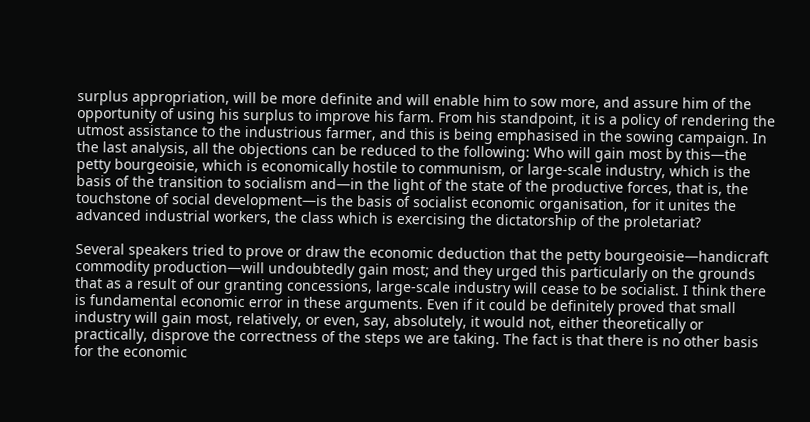surplus appropriation, will be more definite and will enable him to sow more, and assure him of the opportunity of using his surplus to improve his farm. From his standpoint, it is a policy of rendering the utmost assistance to the industrious farmer, and this is being emphasised in the sowing campaign. In the last analysis, all the objections can be reduced to the following: Who will gain most by this—the petty bourgeoisie, which is economically hostile to communism, or large-scale industry, which is the basis of the transition to socialism and—in the light of the state of the productive forces, that is, the touchstone of social development—is the basis of socialist economic organisation, for it unites the advanced industrial workers, the class which is exercising the dictatorship of the proletariat?

Several speakers tried to prove or draw the economic deduction that the petty bourgeoisie—handicraft commodity production—will undoubtedly gain most; and they urged this particularly on the grounds that as a result of our granting concessions, large-scale industry will cease to be socialist. I think there is fundamental economic error in these arguments. Even if it could be definitely proved that small industry will gain most, relatively, or even, say, absolutely, it would not, either theoretically or practically, disprove the correctness of the steps we are taking. The fact is that there is no other basis for the economic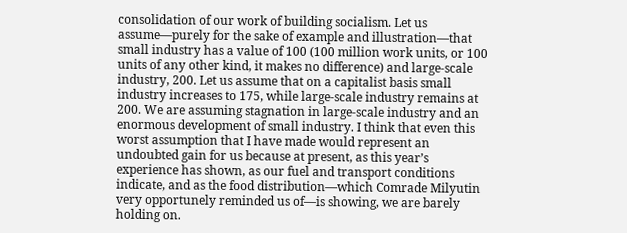consolidation of our work of building socialism. Let us assume—purely for the sake of example and illustration—that small industry has a value of 100 (100 million work units, or 100 units of any other kind, it makes no difference) and large-scale industry, 200. Let us assume that on a capitalist basis small industry increases to 175, while large-scale industry remains at 200. We are assuming stagnation in large-scale industry and an enormous development of small industry. I think that even this worst assumption that I have made would represent an undoubted gain for us because at present, as this year’s experience has shown, as our fuel and transport conditions indicate, and as the food distribution—which Comrade Milyutin very opportunely reminded us of—is showing, we are barely holding on.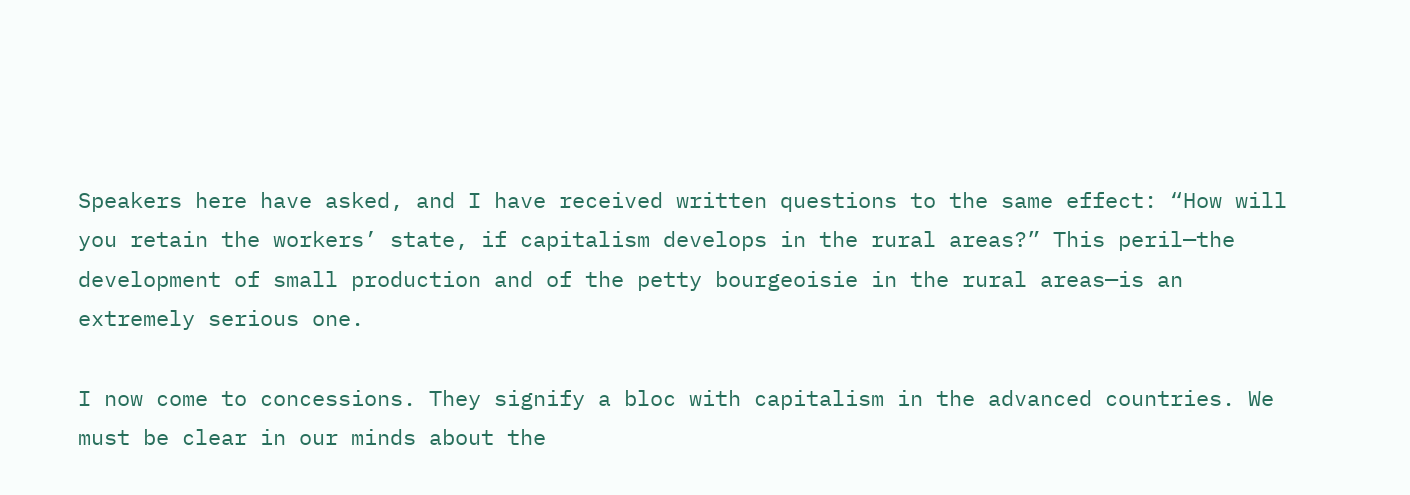Speakers here have asked, and I have received written questions to the same effect: “How will you retain the workers’ state, if capitalism develops in the rural areas?” This peril—the development of small production and of the petty bourgeoisie in the rural areas—is an extremely serious one.

I now come to concessions. They signify a bloc with capitalism in the advanced countries. We must be clear in our minds about the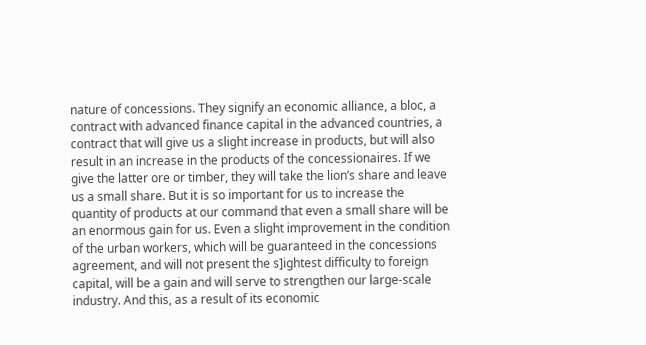nature of concessions. They signify an economic alliance, a bloc, a contract with advanced finance capital in the advanced countries, a contract that will give us a slight increase in products, but will also result in an increase in the products of the concessionaires. If we give the latter ore or timber, they will take the lion’s share and leave us a small share. But it is so important for us to increase the quantity of products at our command that even a small share will be an enormous gain for us. Even a slight improvement in the condition of the urban workers, which will be guaranteed in the concessions agreement, and will not present the s]ightest difficulty to foreign capital, will be a gain and will serve to strengthen our large-scale industry. And this, as a result of its economic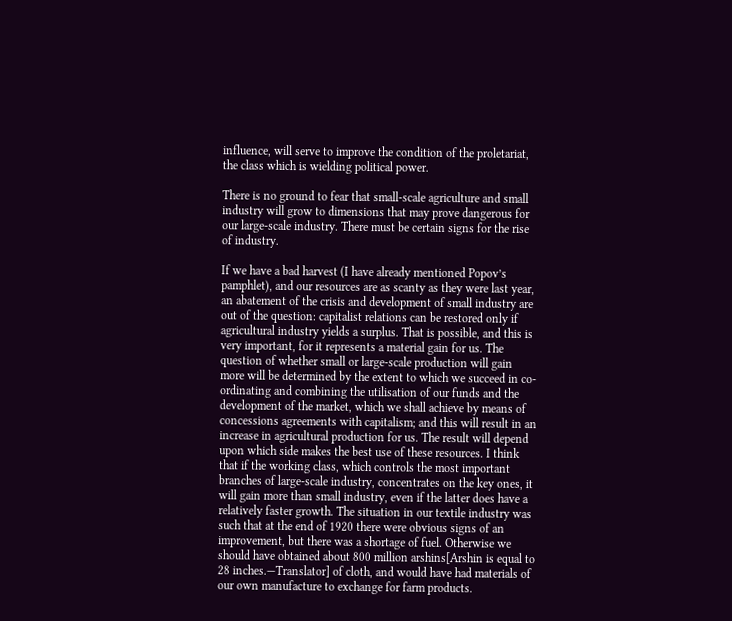influence, will serve to improve the condition of the proletariat, the class which is wielding political power.

There is no ground to fear that small-scale agriculture and small industry will grow to dimensions that may prove dangerous for our large-scale industry. There must be certain signs for the rise of industry.

If we have a bad harvest (I have already mentioned Popov’s pamphlet), and our resources are as scanty as they were last year, an abatement of the crisis and development of small industry are out of the question: capitalist relations can be restored only if agricultural industry yields a surplus. That is possible, and this is very important, for it represents a material gain for us. The question of whether small or large-scale production will gain more will be determined by the extent to which we succeed in co-ordinating and combining the utilisation of our funds and the development of the market, which we shall achieve by means of concessions agreements with capitalism; and this will result in an increase in agricultural production for us. The result will depend upon which side makes the best use of these resources. I think that if the working class, which controls the most important branches of large-scale industry, concentrates on the key ones, it will gain more than small industry, even if the latter does have a relatively faster growth. The situation in our textile industry was such that at the end of 1920 there were obvious signs of an improvement, but there was a shortage of fuel. Otherwise we should have obtained about 800 million arshins[Arshin is equal to 28 inches.—Translator] of cloth, and would have had materials of our own manufacture to exchange for farm products.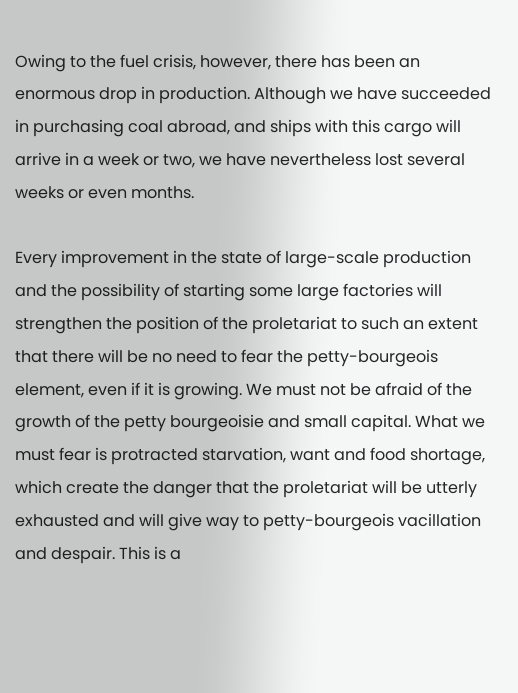Owing to the fuel crisis, however, there has been an enormous drop in production. Although we have succeeded in purchasing coal abroad, and ships with this cargo will arrive in a week or two, we have nevertheless lost several weeks or even months.

Every improvement in the state of large-scale production and the possibility of starting some large factories will strengthen the position of the proletariat to such an extent that there will be no need to fear the petty-bourgeois element, even if it is growing. We must not be afraid of the growth of the petty bourgeoisie and small capital. What we must fear is protracted starvation, want and food shortage, which create the danger that the proletariat will be utterly exhausted and will give way to petty-bourgeois vacillation and despair. This is a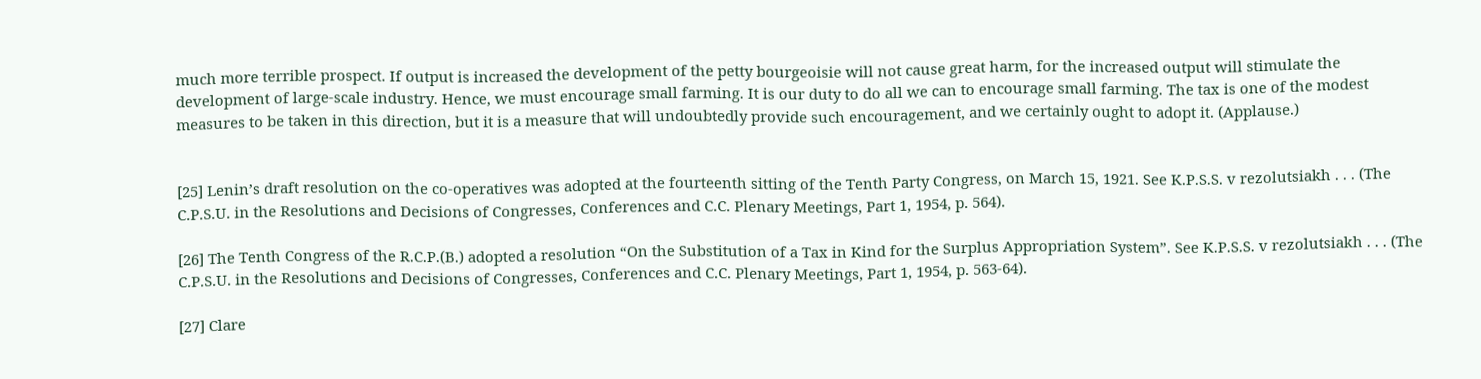much more terrible prospect. If output is increased the development of the petty bourgeoisie will not cause great harm, for the increased output will stimulate the development of large-scale industry. Hence, we must encourage small farming. It is our duty to do all we can to encourage small farming. The tax is one of the modest measures to be taken in this direction, but it is a measure that will undoubtedly provide such encouragement, and we certainly ought to adopt it. (Applause.)


[25] Lenin’s draft resolution on the co-operatives was adopted at the fourteenth sitting of the Tenth Party Congress, on March 15, 1921. See K.P.S.S. v rezolutsiakh . . . (The C.P.S.U. in the Resolutions and Decisions of Congresses, Conferences and C.C. Plenary Meetings, Part 1, 1954, p. 564).

[26] The Tenth Congress of the R.C.P.(B.) adopted a resolution “On the Substitution of a Tax in Kind for the Surplus Appropriation System”. See K.P.S.S. v rezolutsiakh . . . (The C.P.S.U. in the Resolutions and Decisions of Congresses, Conferences and C.C. Plenary Meetings, Part 1, 1954, p. 563-64).

[27] Clare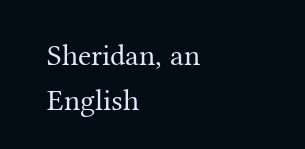Sheridan, an English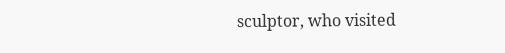sculptor, who visited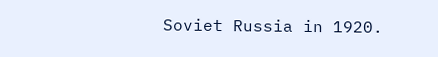Soviet Russia in 1920.